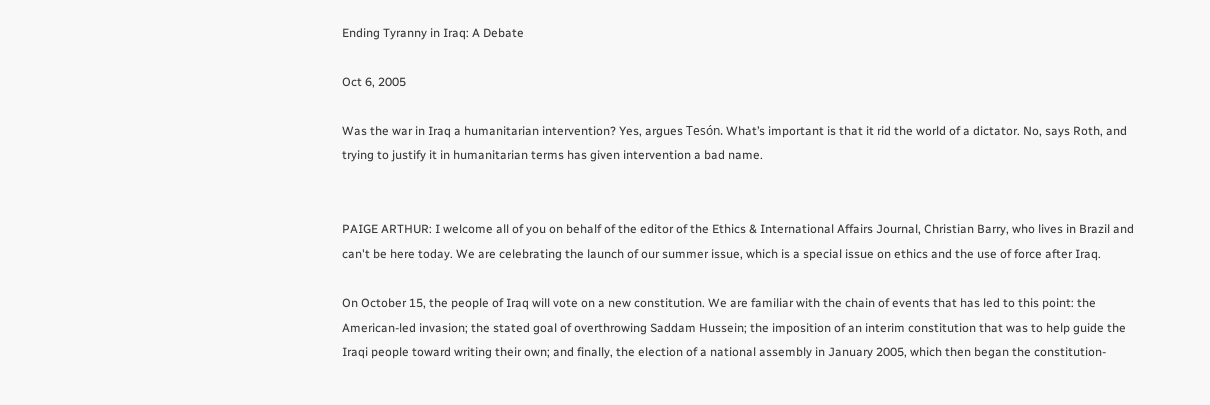Ending Tyranny in Iraq: A Debate

Oct 6, 2005

Was the war in Iraq a humanitarian intervention? Yes, argues Tesón. What’s important is that it rid the world of a dictator. No, says Roth, and trying to justify it in humanitarian terms has given intervention a bad name.


PAIGE ARTHUR: I welcome all of you on behalf of the editor of the Ethics & International Affairs Journal, Christian Barry, who lives in Brazil and can't be here today. We are celebrating the launch of our summer issue, which is a special issue on ethics and the use of force after Iraq.

On October 15, the people of Iraq will vote on a new constitution. We are familiar with the chain of events that has led to this point: the American-led invasion; the stated goal of overthrowing Saddam Hussein; the imposition of an interim constitution that was to help guide the Iraqi people toward writing their own; and finally, the election of a national assembly in January 2005, which then began the constitution-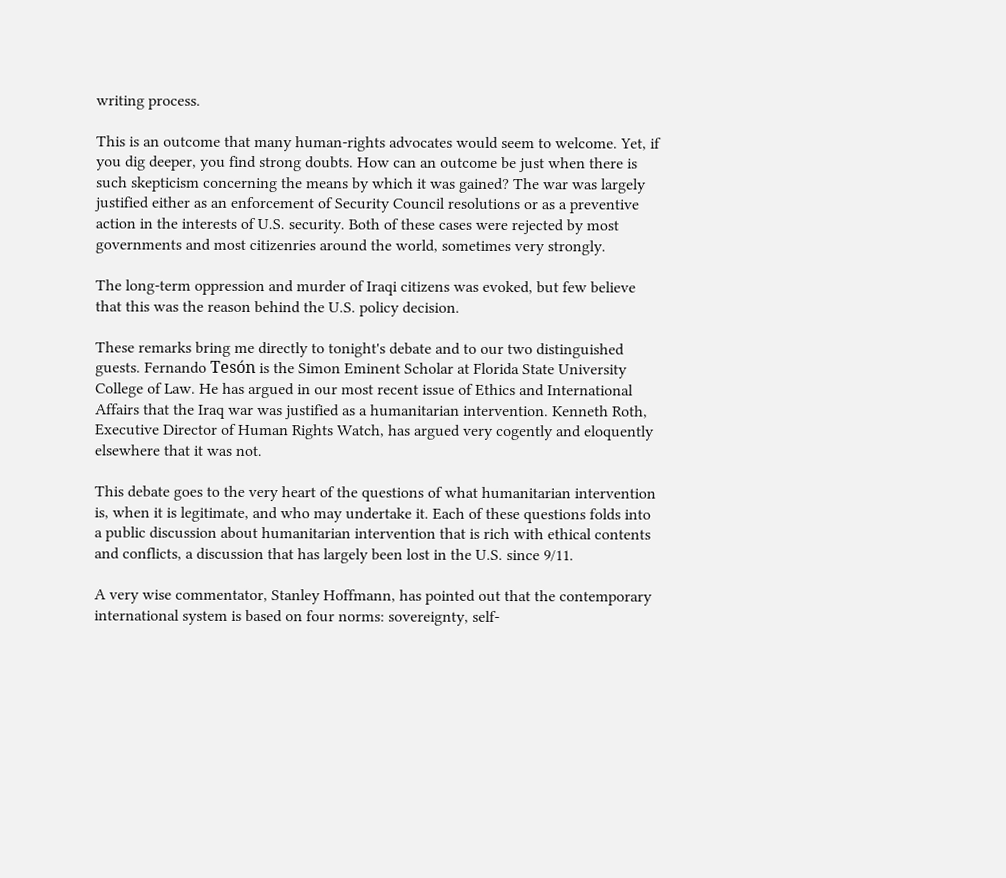writing process.

This is an outcome that many human-rights advocates would seem to welcome. Yet, if you dig deeper, you find strong doubts. How can an outcome be just when there is such skepticism concerning the means by which it was gained? The war was largely justified either as an enforcement of Security Council resolutions or as a preventive action in the interests of U.S. security. Both of these cases were rejected by most governments and most citizenries around the world, sometimes very strongly.

The long-term oppression and murder of Iraqi citizens was evoked, but few believe that this was the reason behind the U.S. policy decision.

These remarks bring me directly to tonight's debate and to our two distinguished guests. Fernando Tesón is the Simon Eminent Scholar at Florida State University College of Law. He has argued in our most recent issue of Ethics and International Affairs that the Iraq war was justified as a humanitarian intervention. Kenneth Roth, Executive Director of Human Rights Watch, has argued very cogently and eloquently elsewhere that it was not.

This debate goes to the very heart of the questions of what humanitarian intervention is, when it is legitimate, and who may undertake it. Each of these questions folds into a public discussion about humanitarian intervention that is rich with ethical contents and conflicts, a discussion that has largely been lost in the U.S. since 9/11.

A very wise commentator, Stanley Hoffmann, has pointed out that the contemporary international system is based on four norms: sovereignty, self-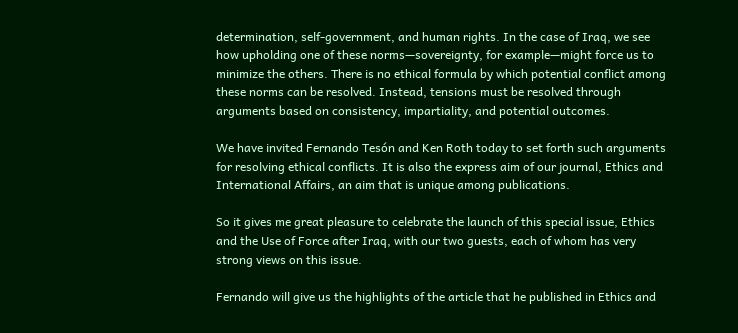determination, self-government, and human rights. In the case of Iraq, we see how upholding one of these norms—sovereignty, for example—might force us to minimize the others. There is no ethical formula by which potential conflict among these norms can be resolved. Instead, tensions must be resolved through arguments based on consistency, impartiality, and potential outcomes.

We have invited Fernando Tesón and Ken Roth today to set forth such arguments for resolving ethical conflicts. It is also the express aim of our journal, Ethics and International Affairs, an aim that is unique among publications.

So it gives me great pleasure to celebrate the launch of this special issue, Ethics and the Use of Force after Iraq, with our two guests, each of whom has very strong views on this issue.

Fernando will give us the highlights of the article that he published in Ethics and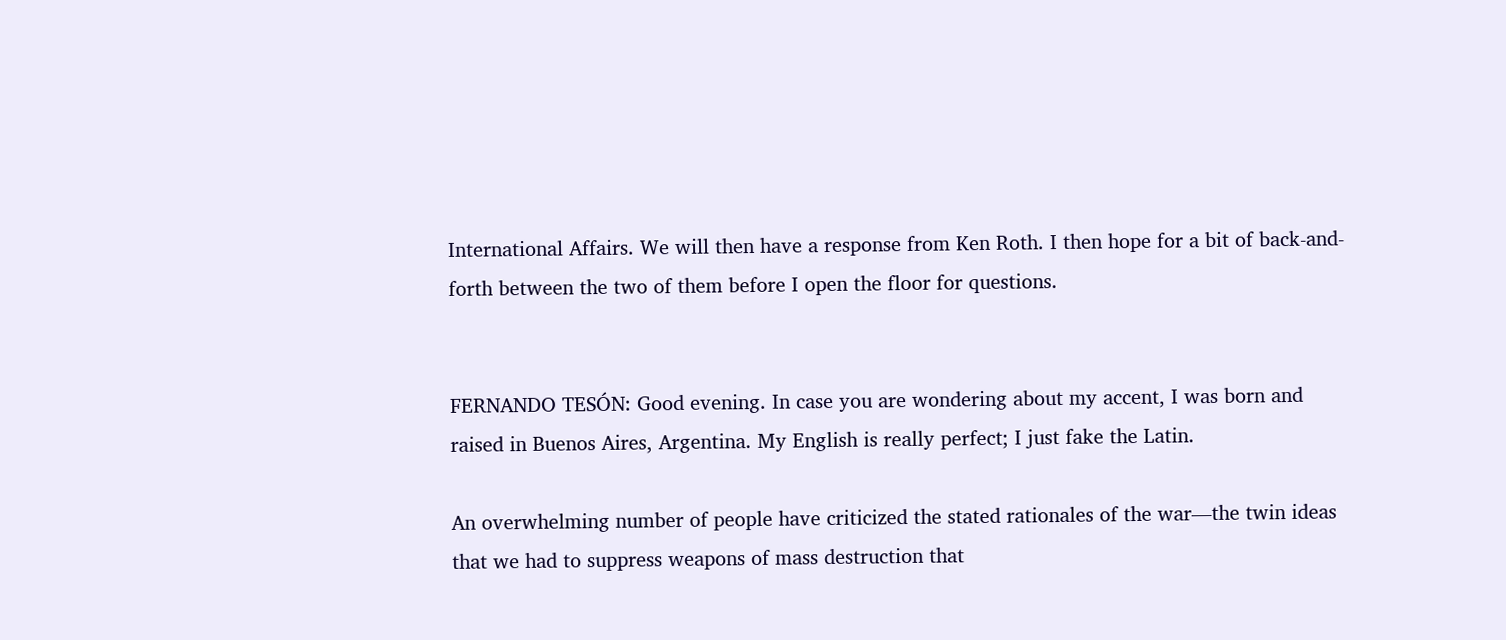International Affairs. We will then have a response from Ken Roth. I then hope for a bit of back-and-forth between the two of them before I open the floor for questions.


FERNANDO TESÓN: Good evening. In case you are wondering about my accent, I was born and raised in Buenos Aires, Argentina. My English is really perfect; I just fake the Latin.

An overwhelming number of people have criticized the stated rationales of the war—the twin ideas that we had to suppress weapons of mass destruction that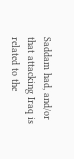Saddam had, and/or that attacking Iraq is related to the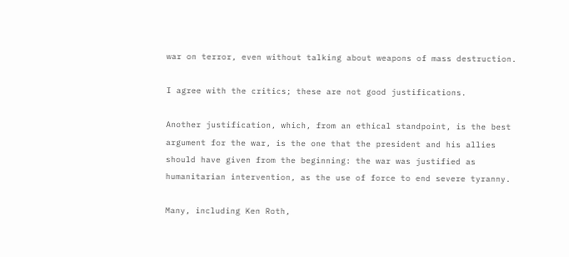war on terror, even without talking about weapons of mass destruction.

I agree with the critics; these are not good justifications.

Another justification, which, from an ethical standpoint, is the best argument for the war, is the one that the president and his allies should have given from the beginning: the war was justified as humanitarian intervention, as the use of force to end severe tyranny.

Many, including Ken Roth,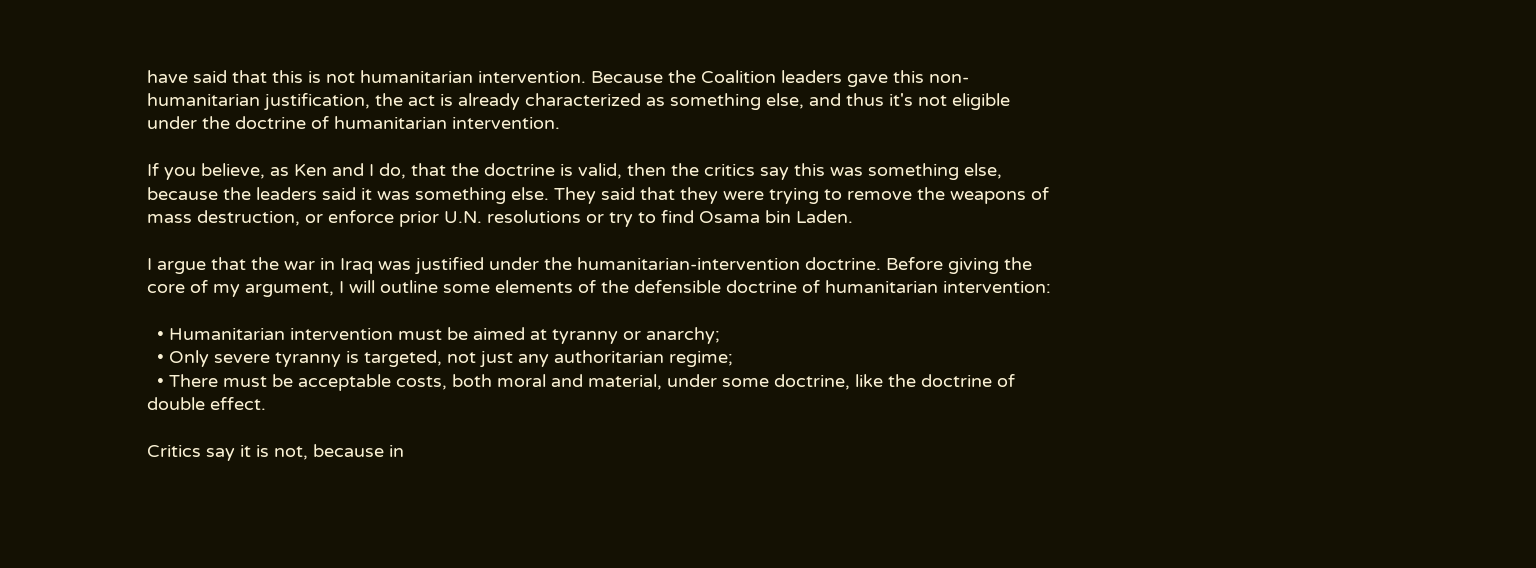have said that this is not humanitarian intervention. Because the Coalition leaders gave this non-humanitarian justification, the act is already characterized as something else, and thus it's not eligible under the doctrine of humanitarian intervention.

If you believe, as Ken and I do, that the doctrine is valid, then the critics say this was something else, because the leaders said it was something else. They said that they were trying to remove the weapons of mass destruction, or enforce prior U.N. resolutions or try to find Osama bin Laden.

I argue that the war in Iraq was justified under the humanitarian-intervention doctrine. Before giving the core of my argument, I will outline some elements of the defensible doctrine of humanitarian intervention:

  • Humanitarian intervention must be aimed at tyranny or anarchy;
  • Only severe tyranny is targeted, not just any authoritarian regime;
  • There must be acceptable costs, both moral and material, under some doctrine, like the doctrine of double effect.

Critics say it is not, because in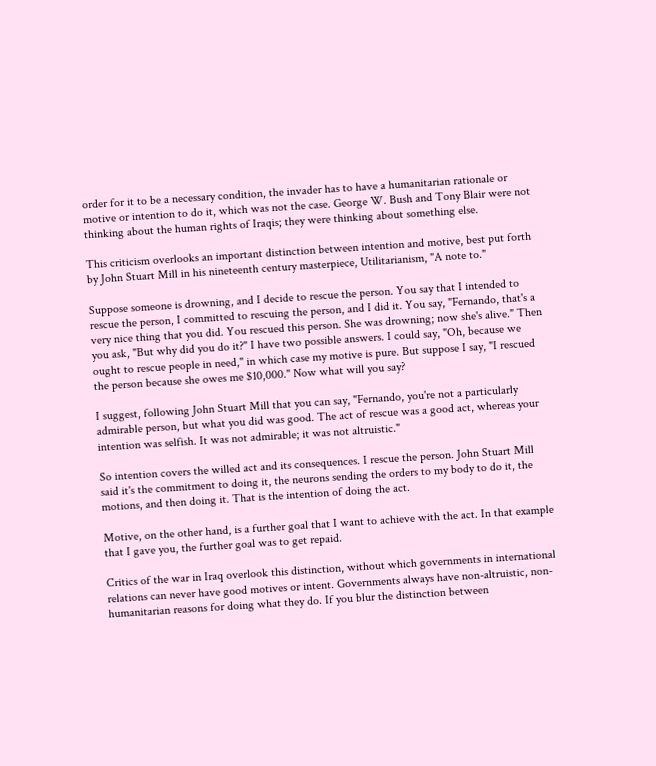order for it to be a necessary condition, the invader has to have a humanitarian rationale or motive or intention to do it, which was not the case. George W. Bush and Tony Blair were not thinking about the human rights of Iraqis; they were thinking about something else.

This criticism overlooks an important distinction between intention and motive, best put forth by John Stuart Mill in his nineteenth century masterpiece, Utilitarianism, "A note to."

Suppose someone is drowning, and I decide to rescue the person. You say that I intended to rescue the person, I committed to rescuing the person, and I did it. You say, "Fernando, that's a very nice thing that you did. You rescued this person. She was drowning; now she's alive." Then you ask, "But why did you do it?" I have two possible answers. I could say, "Oh, because we ought to rescue people in need," in which case my motive is pure. But suppose I say, "I rescued the person because she owes me $10,000." Now what will you say?

I suggest, following John Stuart Mill that you can say, "Fernando, you're not a particularly admirable person, but what you did was good. The act of rescue was a good act, whereas your intention was selfish. It was not admirable; it was not altruistic."

So intention covers the willed act and its consequences. I rescue the person. John Stuart Mill said it's the commitment to doing it, the neurons sending the orders to my body to do it, the motions, and then doing it. That is the intention of doing the act.

Motive, on the other hand, is a further goal that I want to achieve with the act. In that example that I gave you, the further goal was to get repaid.

Critics of the war in Iraq overlook this distinction, without which governments in international relations can never have good motives or intent. Governments always have non-altruistic, non-humanitarian reasons for doing what they do. If you blur the distinction between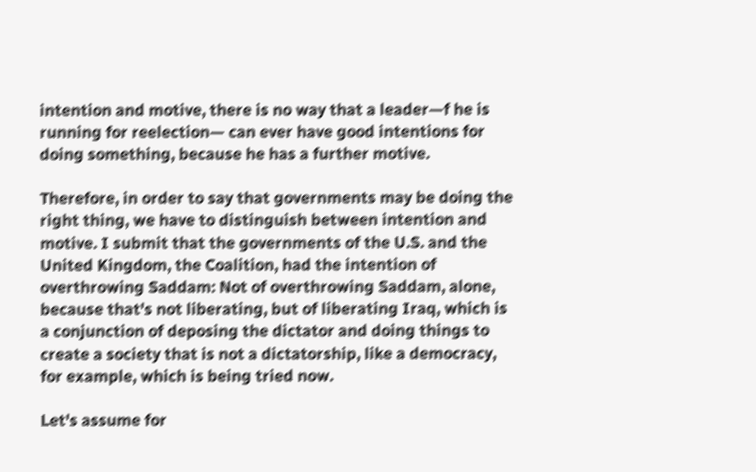intention and motive, there is no way that a leader—f he is running for reelection— can ever have good intentions for doing something, because he has a further motive.

Therefore, in order to say that governments may be doing the right thing, we have to distinguish between intention and motive. I submit that the governments of the U.S. and the United Kingdom, the Coalition, had the intention of overthrowing Saddam: Not of overthrowing Saddam, alone, because that's not liberating, but of liberating Iraq, which is a conjunction of deposing the dictator and doing things to create a society that is not a dictatorship, like a democracy, for example, which is being tried now.

Let's assume for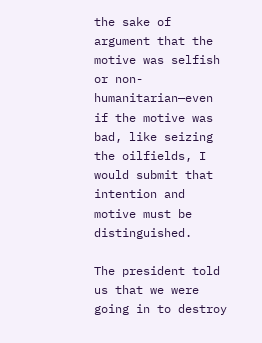the sake of argument that the motive was selfish or non-humanitarian—even if the motive was bad, like seizing the oilfields, I would submit that intention and motive must be distinguished.

The president told us that we were going in to destroy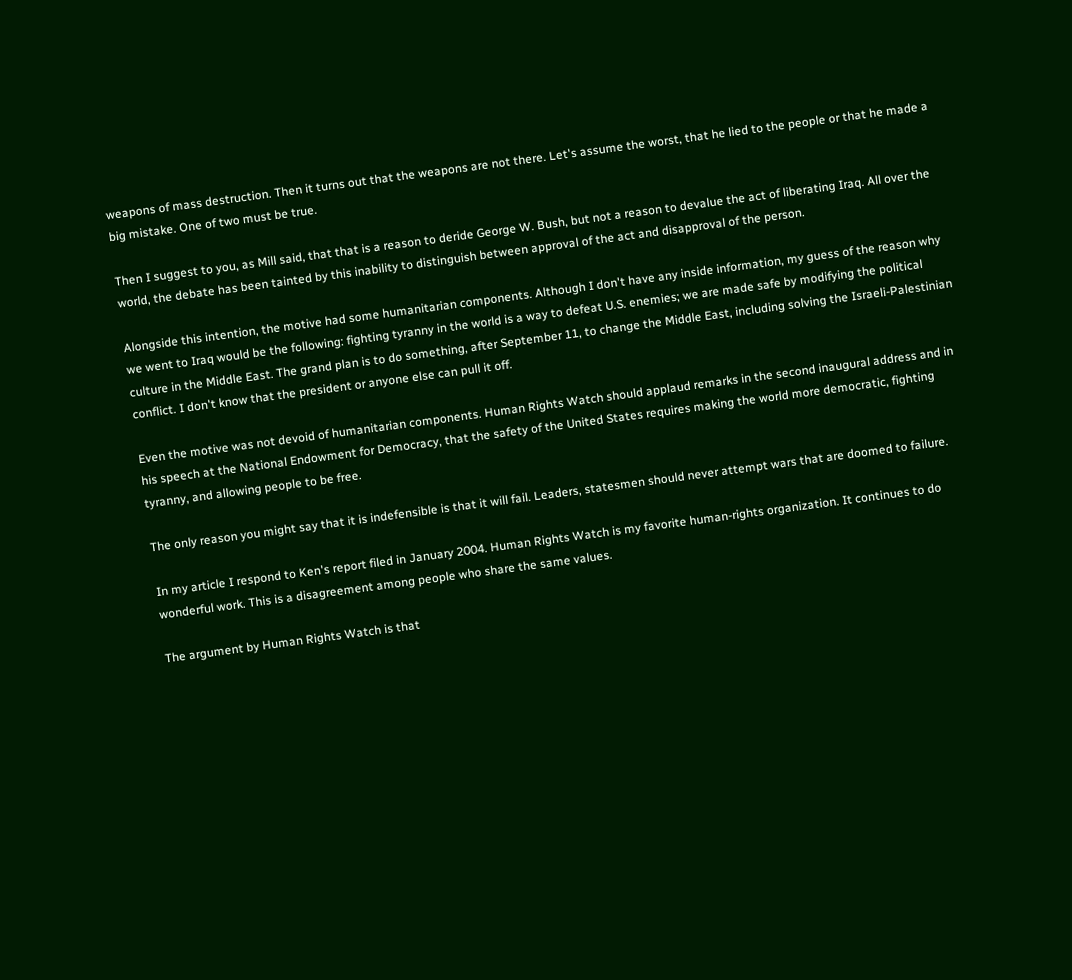weapons of mass destruction. Then it turns out that the weapons are not there. Let's assume the worst, that he lied to the people or that he made a big mistake. One of two must be true.

Then I suggest to you, as Mill said, that that is a reason to deride George W. Bush, but not a reason to devalue the act of liberating Iraq. All over the world, the debate has been tainted by this inability to distinguish between approval of the act and disapproval of the person.

Alongside this intention, the motive had some humanitarian components. Although I don't have any inside information, my guess of the reason why we went to Iraq would be the following: fighting tyranny in the world is a way to defeat U.S. enemies; we are made safe by modifying the political culture in the Middle East. The grand plan is to do something, after September 11, to change the Middle East, including solving the Israeli-Palestinian conflict. I don't know that the president or anyone else can pull it off.

Even the motive was not devoid of humanitarian components. Human Rights Watch should applaud remarks in the second inaugural address and in his speech at the National Endowment for Democracy, that the safety of the United States requires making the world more democratic, fighting tyranny, and allowing people to be free.

The only reason you might say that it is indefensible is that it will fail. Leaders, statesmen should never attempt wars that are doomed to failure.

In my article I respond to Ken's report filed in January 2004. Human Rights Watch is my favorite human-rights organization. It continues to do wonderful work. This is a disagreement among people who share the same values.

The argument by Human Rights Watch is that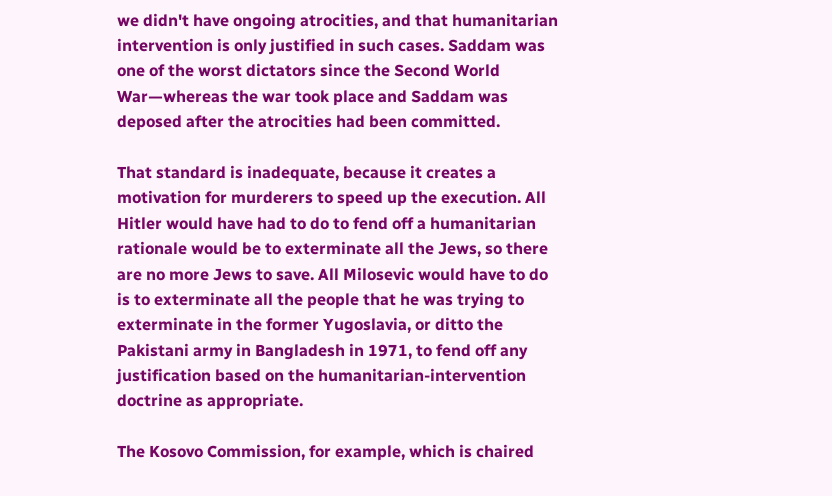we didn't have ongoing atrocities, and that humanitarian intervention is only justified in such cases. Saddam was one of the worst dictators since the Second World War—whereas the war took place and Saddam was deposed after the atrocities had been committed.

That standard is inadequate, because it creates a motivation for murderers to speed up the execution. All Hitler would have had to do to fend off a humanitarian rationale would be to exterminate all the Jews, so there are no more Jews to save. All Milosevic would have to do is to exterminate all the people that he was trying to exterminate in the former Yugoslavia, or ditto the Pakistani army in Bangladesh in 1971, to fend off any justification based on the humanitarian-intervention doctrine as appropriate.

The Kosovo Commission, for example, which is chaired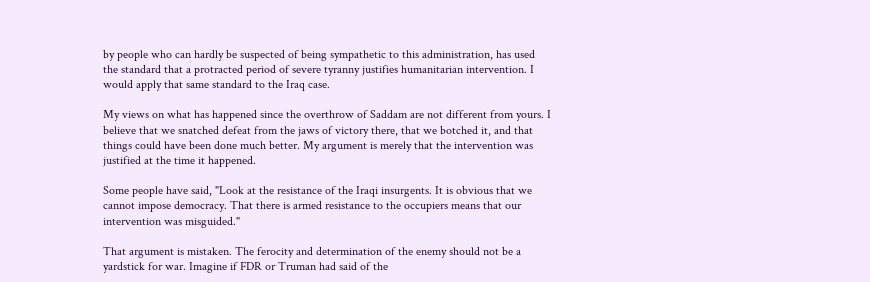by people who can hardly be suspected of being sympathetic to this administration, has used the standard that a protracted period of severe tyranny justifies humanitarian intervention. I would apply that same standard to the Iraq case.

My views on what has happened since the overthrow of Saddam are not different from yours. I believe that we snatched defeat from the jaws of victory there, that we botched it, and that things could have been done much better. My argument is merely that the intervention was justified at the time it happened.

Some people have said, "Look at the resistance of the Iraqi insurgents. It is obvious that we cannot impose democracy. That there is armed resistance to the occupiers means that our intervention was misguided."

That argument is mistaken. The ferocity and determination of the enemy should not be a yardstick for war. Imagine if FDR or Truman had said of the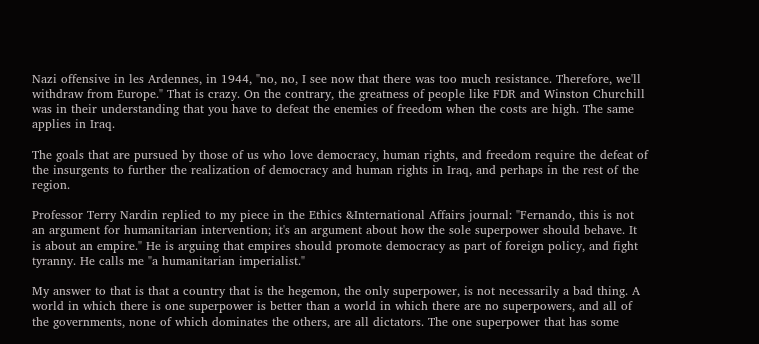Nazi offensive in les Ardennes, in 1944, "no, no, I see now that there was too much resistance. Therefore, we'll withdraw from Europe." That is crazy. On the contrary, the greatness of people like FDR and Winston Churchill was in their understanding that you have to defeat the enemies of freedom when the costs are high. The same applies in Iraq.

The goals that are pursued by those of us who love democracy, human rights, and freedom require the defeat of the insurgents to further the realization of democracy and human rights in Iraq, and perhaps in the rest of the region.

Professor Terry Nardin replied to my piece in the Ethics &International Affairs journal: "Fernando, this is not an argument for humanitarian intervention; it's an argument about how the sole superpower should behave. It is about an empire." He is arguing that empires should promote democracy as part of foreign policy, and fight tyranny. He calls me "a humanitarian imperialist."

My answer to that is that a country that is the hegemon, the only superpower, is not necessarily a bad thing. A world in which there is one superpower is better than a world in which there are no superpowers, and all of the governments, none of which dominates the others, are all dictators. The one superpower that has some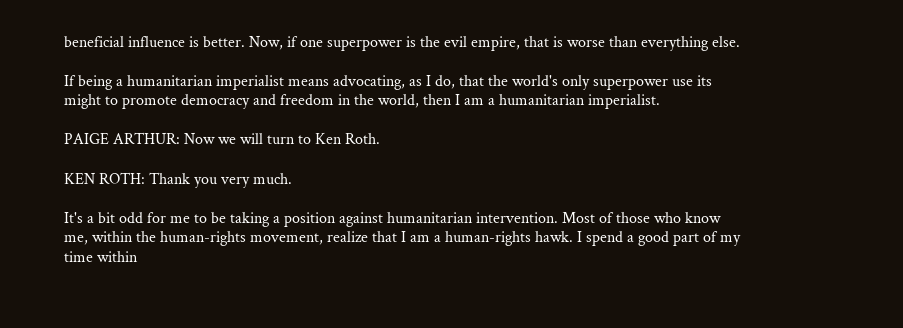beneficial influence is better. Now, if one superpower is the evil empire, that is worse than everything else.

If being a humanitarian imperialist means advocating, as I do, that the world's only superpower use its might to promote democracy and freedom in the world, then I am a humanitarian imperialist.

PAIGE ARTHUR: Now we will turn to Ken Roth.

KEN ROTH: Thank you very much.

It's a bit odd for me to be taking a position against humanitarian intervention. Most of those who know me, within the human-rights movement, realize that I am a human-rights hawk. I spend a good part of my time within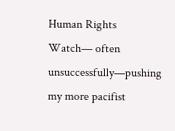Human Rights Watch— often unsuccessfully—pushing my more pacifist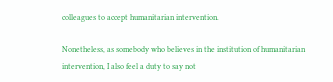colleagues to accept humanitarian intervention.

Nonetheless, as somebody who believes in the institution of humanitarian intervention, I also feel a duty to say not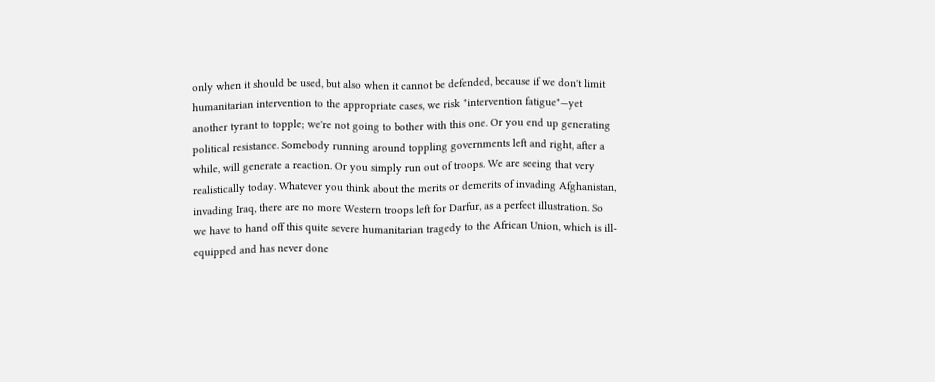only when it should be used, but also when it cannot be defended, because if we don't limit humanitarian intervention to the appropriate cases, we risk "intervention fatigue"—yet another tyrant to topple; we're not going to bother with this one. Or you end up generating political resistance. Somebody running around toppling governments left and right, after a while, will generate a reaction. Or you simply run out of troops. We are seeing that very realistically today. Whatever you think about the merits or demerits of invading Afghanistan, invading Iraq, there are no more Western troops left for Darfur, as a perfect illustration. So we have to hand off this quite severe humanitarian tragedy to the African Union, which is ill-equipped and has never done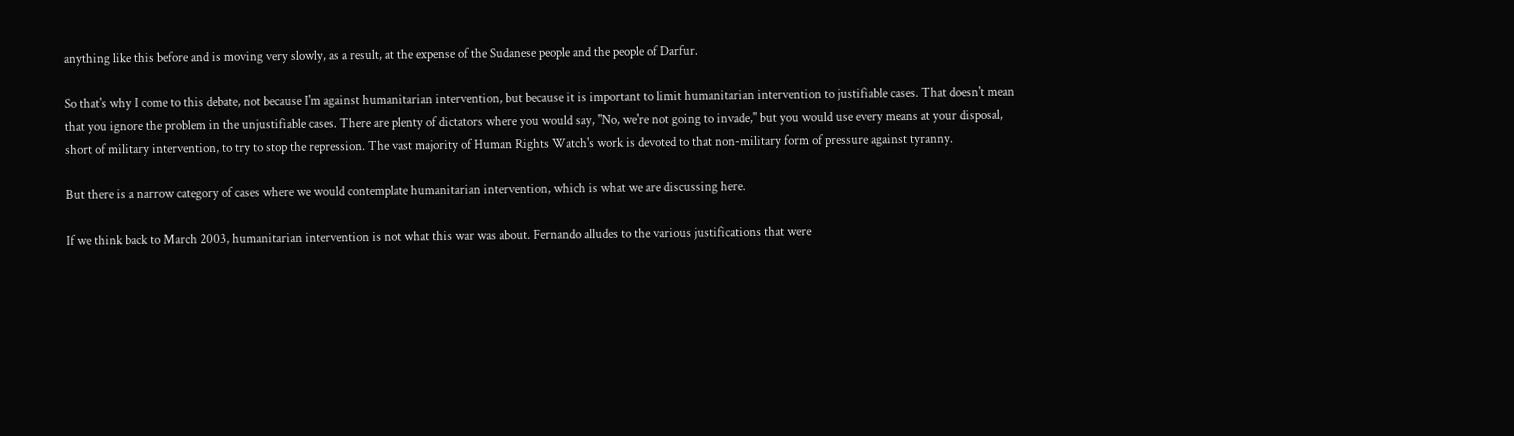anything like this before and is moving very slowly, as a result, at the expense of the Sudanese people and the people of Darfur.

So that's why I come to this debate, not because I'm against humanitarian intervention, but because it is important to limit humanitarian intervention to justifiable cases. That doesn't mean that you ignore the problem in the unjustifiable cases. There are plenty of dictators where you would say, "No, we're not going to invade," but you would use every means at your disposal, short of military intervention, to try to stop the repression. The vast majority of Human Rights Watch's work is devoted to that non-military form of pressure against tyranny.

But there is a narrow category of cases where we would contemplate humanitarian intervention, which is what we are discussing here.

If we think back to March 2003, humanitarian intervention is not what this war was about. Fernando alludes to the various justifications that were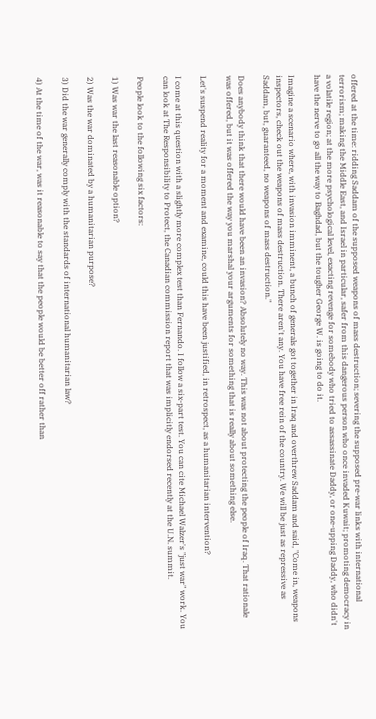offered at the time: ridding Saddam of the supposed weapons of mass destruction; severing the supposed pre-war links with international terrorism; making the Middle East, and Israel in particular, safer from this dangerous person who once invaded Kuwait; promoting democracy in a volatile region; at the more psychological level, exacting revenge for somebody who tried to assassinate Daddy, or one-upping Daddy, who didn't have the nerve to go all the way to Baghdad, but the tougher George W. is going to do it.

Imagine a scenario where, with invasion imminent, a bunch of generals got together in Iraq and overthrew Saddam and said, "Come in, weapons inspectors, check out the weapons of mass destruction. There aren't any. You have free rein of the country. We will be just as repressive as Saddam, but, guaranteed, no weapons of mass destruction."

Does anybody think that there would have been an invasion? Absolutely no way. This was not about protecting the people of Iraq. That rationale was offered, but it was offered the way you marshal your arguments for something that is really about something else.

Let's suspend reality for a moment and examine, could this have been justified, in retrospect, as a humanitarian intervention?

I come at this question with a slightly more complex test than Fernando. I follow a six-part test. You can cite Michael Walzer's "just war" work. You can look at The Responsibility to Protect, the Canadian commission report that was implicitly endorsed recently at the U.N. summit.

People look to the following six factors:

1) Was war the last reasonable option?

2) Was the war dominated by a humanitarian purpose?

3) Did the war generally comply with the standards of international humanitarian law?

4) At the time of the war, was it reasonable to say that the people would be better off rather than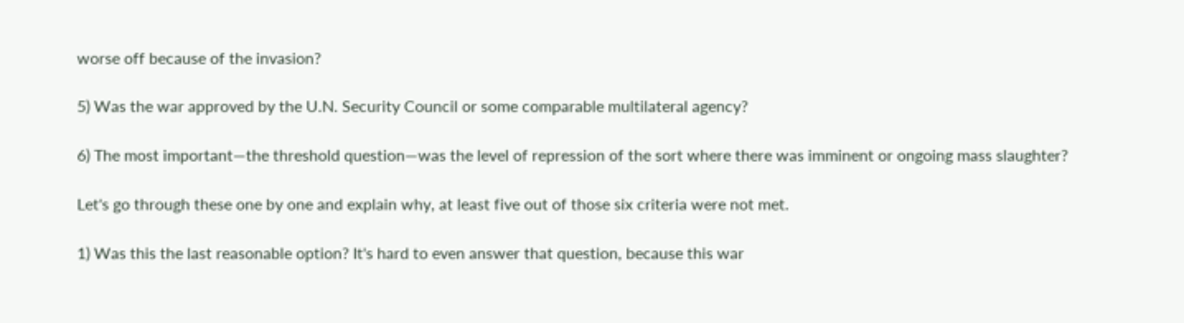worse off because of the invasion?

5) Was the war approved by the U.N. Security Council or some comparable multilateral agency?

6) The most important—the threshold question—was the level of repression of the sort where there was imminent or ongoing mass slaughter?

Let's go through these one by one and explain why, at least five out of those six criteria were not met.

1) Was this the last reasonable option? It's hard to even answer that question, because this war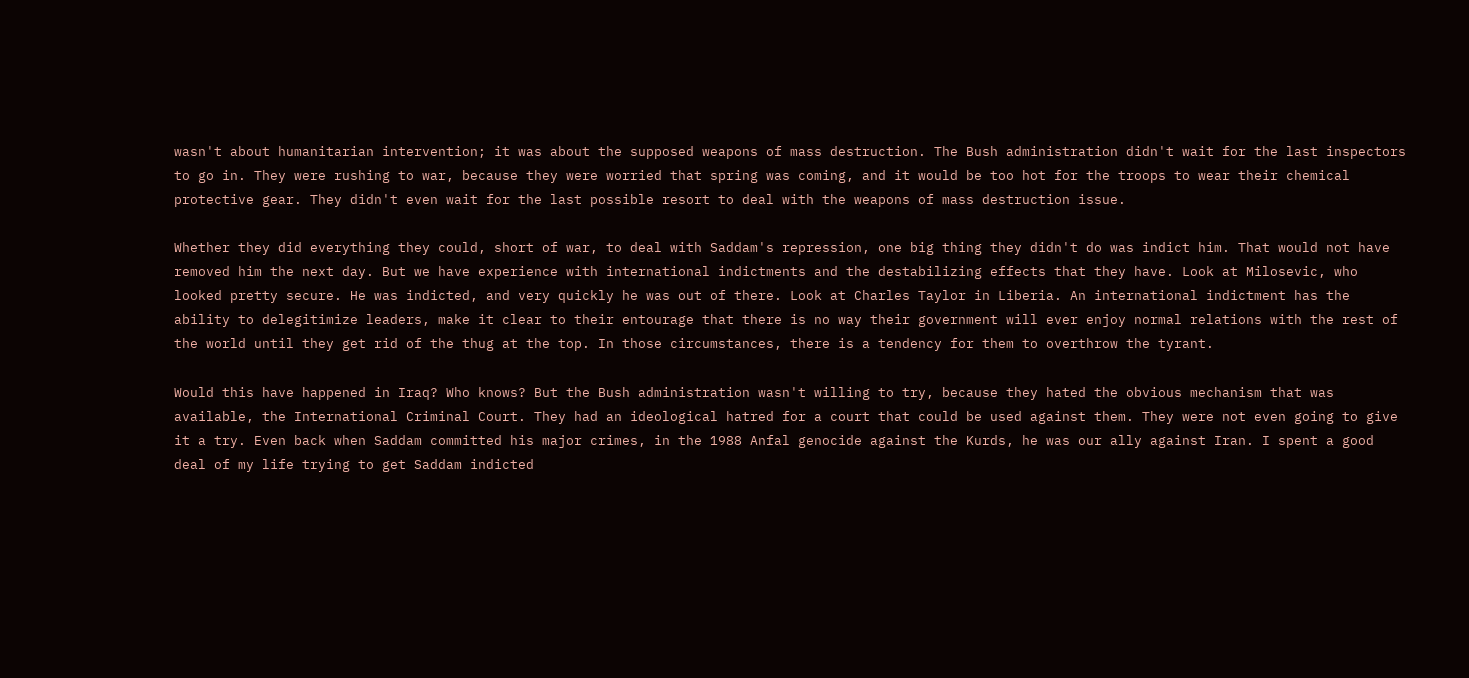wasn't about humanitarian intervention; it was about the supposed weapons of mass destruction. The Bush administration didn't wait for the last inspectors to go in. They were rushing to war, because they were worried that spring was coming, and it would be too hot for the troops to wear their chemical protective gear. They didn't even wait for the last possible resort to deal with the weapons of mass destruction issue.

Whether they did everything they could, short of war, to deal with Saddam's repression, one big thing they didn't do was indict him. That would not have removed him the next day. But we have experience with international indictments and the destabilizing effects that they have. Look at Milosevic, who looked pretty secure. He was indicted, and very quickly he was out of there. Look at Charles Taylor in Liberia. An international indictment has the ability to delegitimize leaders, make it clear to their entourage that there is no way their government will ever enjoy normal relations with the rest of the world until they get rid of the thug at the top. In those circumstances, there is a tendency for them to overthrow the tyrant.

Would this have happened in Iraq? Who knows? But the Bush administration wasn't willing to try, because they hated the obvious mechanism that was available, the International Criminal Court. They had an ideological hatred for a court that could be used against them. They were not even going to give it a try. Even back when Saddam committed his major crimes, in the 1988 Anfal genocide against the Kurds, he was our ally against Iran. I spent a good deal of my life trying to get Saddam indicted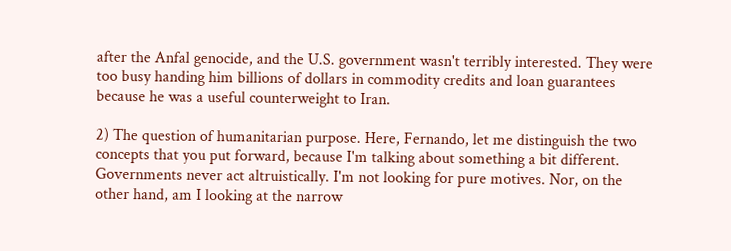after the Anfal genocide, and the U.S. government wasn't terribly interested. They were too busy handing him billions of dollars in commodity credits and loan guarantees because he was a useful counterweight to Iran.

2) The question of humanitarian purpose. Here, Fernando, let me distinguish the two concepts that you put forward, because I'm talking about something a bit different. Governments never act altruistically. I'm not looking for pure motives. Nor, on the other hand, am I looking at the narrow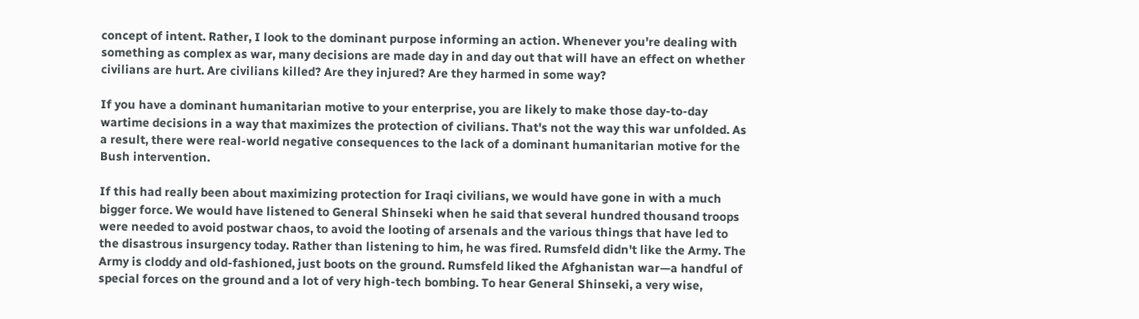concept of intent. Rather, I look to the dominant purpose informing an action. Whenever you're dealing with something as complex as war, many decisions are made day in and day out that will have an effect on whether civilians are hurt. Are civilians killed? Are they injured? Are they harmed in some way?

If you have a dominant humanitarian motive to your enterprise, you are likely to make those day-to-day wartime decisions in a way that maximizes the protection of civilians. That's not the way this war unfolded. As a result, there were real-world negative consequences to the lack of a dominant humanitarian motive for the Bush intervention.

If this had really been about maximizing protection for Iraqi civilians, we would have gone in with a much bigger force. We would have listened to General Shinseki when he said that several hundred thousand troops were needed to avoid postwar chaos, to avoid the looting of arsenals and the various things that have led to the disastrous insurgency today. Rather than listening to him, he was fired. Rumsfeld didn't like the Army. The Army is cloddy and old-fashioned, just boots on the ground. Rumsfeld liked the Afghanistan war—a handful of special forces on the ground and a lot of very high-tech bombing. To hear General Shinseki, a very wise,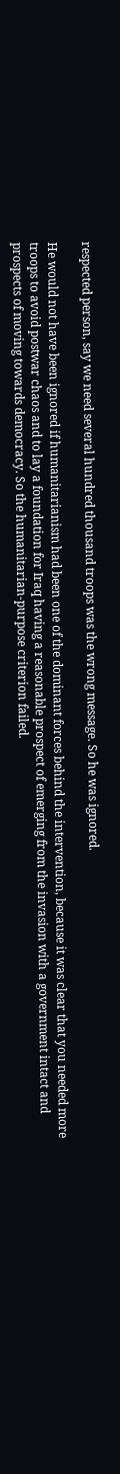respected person, say we need several hundred thousand troops was the wrong message. So he was ignored.

He would not have been ignored if humanitarianism had been one of the dominant forces behind the intervention, because it was clear that you needed more troops to avoid postwar chaos and to lay a foundation for Iraq having a reasonable prospect of emerging from the invasion with a government intact and prospects of moving towards democracy. So the humanitarian-purpose criterion failed.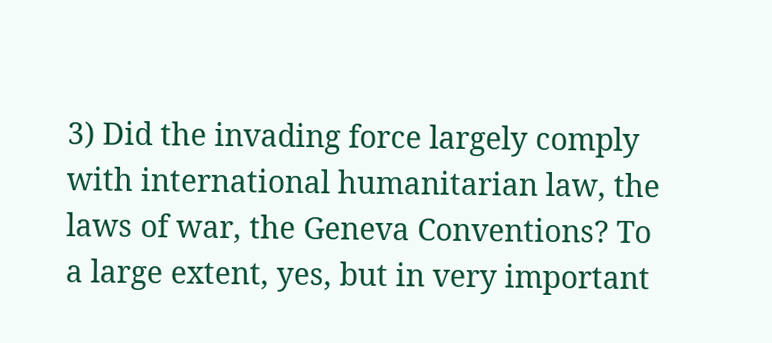3) Did the invading force largely comply with international humanitarian law, the laws of war, the Geneva Conventions? To a large extent, yes, but in very important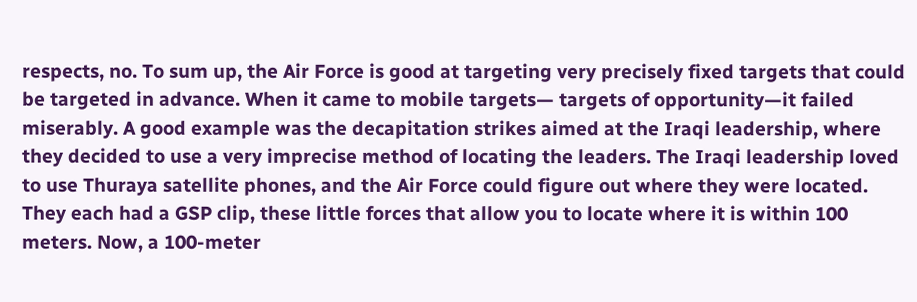respects, no. To sum up, the Air Force is good at targeting very precisely fixed targets that could be targeted in advance. When it came to mobile targets— targets of opportunity—it failed miserably. A good example was the decapitation strikes aimed at the Iraqi leadership, where they decided to use a very imprecise method of locating the leaders. The Iraqi leadership loved to use Thuraya satellite phones, and the Air Force could figure out where they were located. They each had a GSP clip, these little forces that allow you to locate where it is within 100 meters. Now, a 100-meter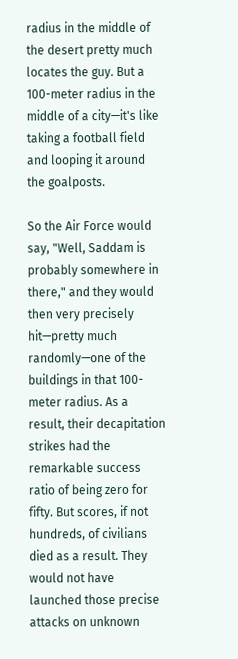radius in the middle of the desert pretty much locates the guy. But a 100-meter radius in the middle of a city—it's like taking a football field and looping it around the goalposts.

So the Air Force would say, "Well, Saddam is probably somewhere in there," and they would then very precisely hit—pretty much randomly—one of the buildings in that 100-meter radius. As a result, their decapitation strikes had the remarkable success ratio of being zero for fifty. But scores, if not hundreds, of civilians died as a result. They would not have launched those precise attacks on unknown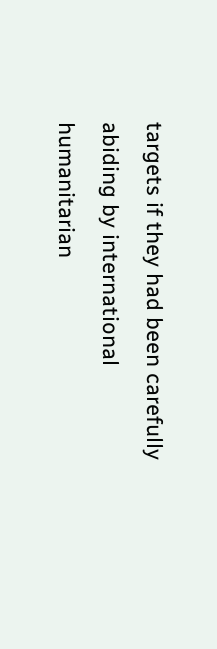targets if they had been carefully abiding by international humanitarian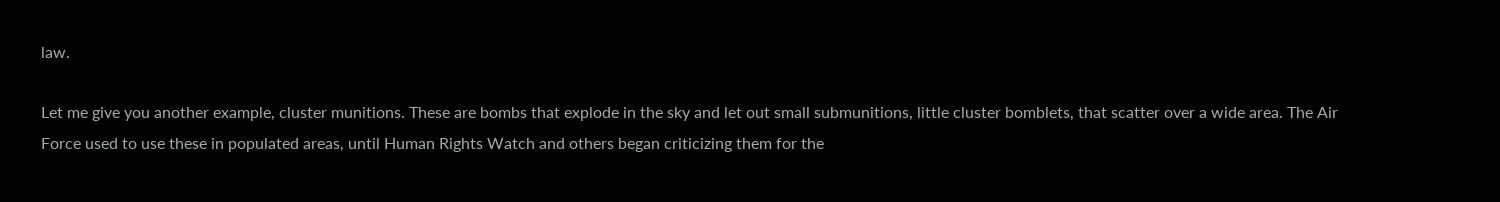law.

Let me give you another example, cluster munitions. These are bombs that explode in the sky and let out small submunitions, little cluster bomblets, that scatter over a wide area. The Air Force used to use these in populated areas, until Human Rights Watch and others began criticizing them for the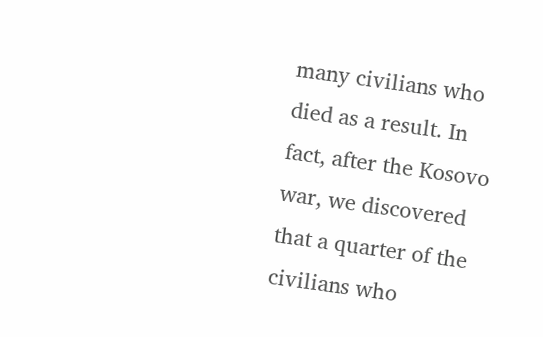many civilians who died as a result. In fact, after the Kosovo war, we discovered that a quarter of the civilians who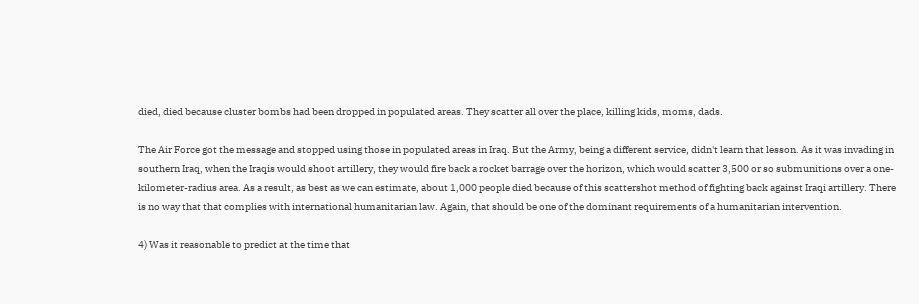died, died because cluster bombs had been dropped in populated areas. They scatter all over the place, killing kids, moms, dads.

The Air Force got the message and stopped using those in populated areas in Iraq. But the Army, being a different service, didn't learn that lesson. As it was invading in southern Iraq, when the Iraqis would shoot artillery, they would fire back a rocket barrage over the horizon, which would scatter 3,500 or so submunitions over a one-kilometer-radius area. As a result, as best as we can estimate, about 1,000 people died because of this scattershot method of fighting back against Iraqi artillery. There is no way that that complies with international humanitarian law. Again, that should be one of the dominant requirements of a humanitarian intervention.

4) Was it reasonable to predict at the time that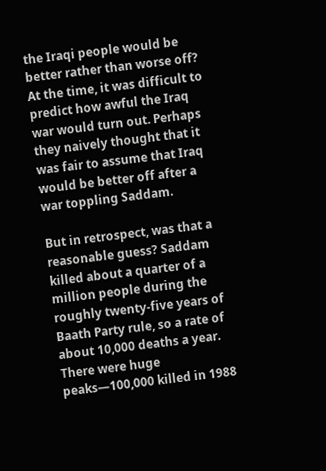the Iraqi people would be better rather than worse off? At the time, it was difficult to predict how awful the Iraq war would turn out. Perhaps they naively thought that it was fair to assume that Iraq would be better off after a war toppling Saddam.

But in retrospect, was that a reasonable guess? Saddam killed about a quarter of a million people during the roughly twenty-five years of Baath Party rule, so a rate of about 10,000 deaths a year. There were huge peaks—100,000 killed in 1988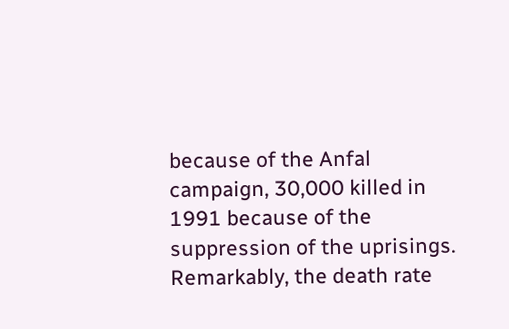because of the Anfal campaign, 30,000 killed in 1991 because of the suppression of the uprisings. Remarkably, the death rate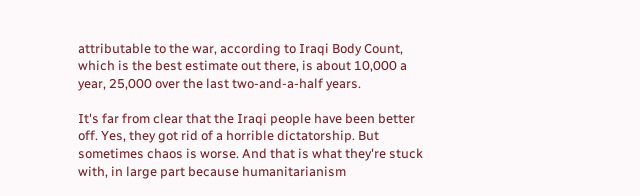attributable to the war, according to Iraqi Body Count, which is the best estimate out there, is about 10,000 a year, 25,000 over the last two-and-a-half years.

It's far from clear that the Iraqi people have been better off. Yes, they got rid of a horrible dictatorship. But sometimes chaos is worse. And that is what they're stuck with, in large part because humanitarianism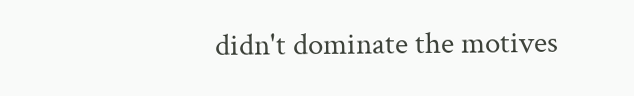didn't dominate the motives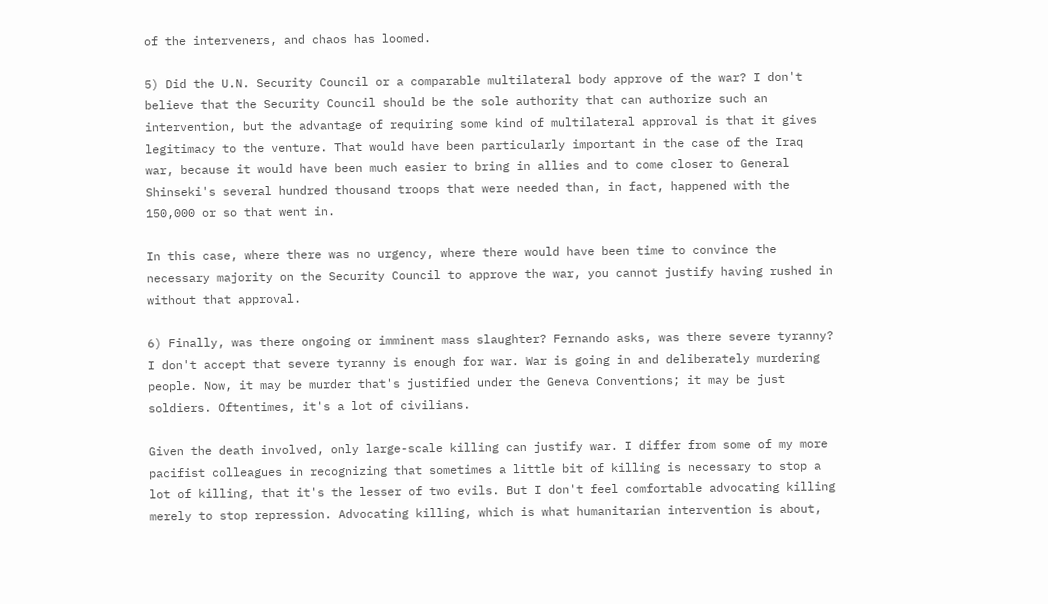of the interveners, and chaos has loomed.

5) Did the U.N. Security Council or a comparable multilateral body approve of the war? I don't believe that the Security Council should be the sole authority that can authorize such an intervention, but the advantage of requiring some kind of multilateral approval is that it gives legitimacy to the venture. That would have been particularly important in the case of the Iraq war, because it would have been much easier to bring in allies and to come closer to General Shinseki's several hundred thousand troops that were needed than, in fact, happened with the 150,000 or so that went in.

In this case, where there was no urgency, where there would have been time to convince the necessary majority on the Security Council to approve the war, you cannot justify having rushed in without that approval.

6) Finally, was there ongoing or imminent mass slaughter? Fernando asks, was there severe tyranny? I don't accept that severe tyranny is enough for war. War is going in and deliberately murdering people. Now, it may be murder that's justified under the Geneva Conventions; it may be just soldiers. Oftentimes, it's a lot of civilians.

Given the death involved, only large-scale killing can justify war. I differ from some of my more pacifist colleagues in recognizing that sometimes a little bit of killing is necessary to stop a lot of killing, that it's the lesser of two evils. But I don't feel comfortable advocating killing merely to stop repression. Advocating killing, which is what humanitarian intervention is about,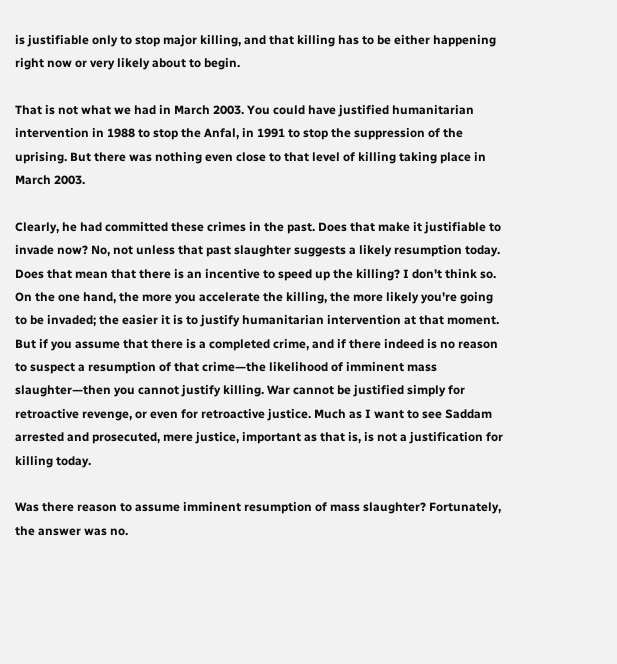is justifiable only to stop major killing, and that killing has to be either happening right now or very likely about to begin.

That is not what we had in March 2003. You could have justified humanitarian intervention in 1988 to stop the Anfal, in 1991 to stop the suppression of the uprising. But there was nothing even close to that level of killing taking place in March 2003.

Clearly, he had committed these crimes in the past. Does that make it justifiable to invade now? No, not unless that past slaughter suggests a likely resumption today. Does that mean that there is an incentive to speed up the killing? I don't think so. On the one hand, the more you accelerate the killing, the more likely you're going to be invaded; the easier it is to justify humanitarian intervention at that moment. But if you assume that there is a completed crime, and if there indeed is no reason to suspect a resumption of that crime—the likelihood of imminent mass slaughter—then you cannot justify killing. War cannot be justified simply for retroactive revenge, or even for retroactive justice. Much as I want to see Saddam arrested and prosecuted, mere justice, important as that is, is not a justification for killing today.

Was there reason to assume imminent resumption of mass slaughter? Fortunately, the answer was no.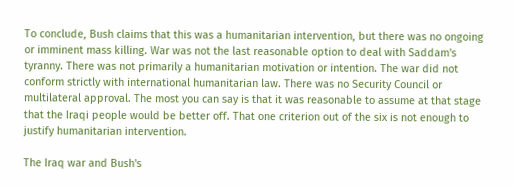To conclude, Bush claims that this was a humanitarian intervention, but there was no ongoing or imminent mass killing. War was not the last reasonable option to deal with Saddam's tyranny. There was not primarily a humanitarian motivation or intention. The war did not conform strictly with international humanitarian law. There was no Security Council or multilateral approval. The most you can say is that it was reasonable to assume at that stage that the Iraqi people would be better off. That one criterion out of the six is not enough to justify humanitarian intervention.

The Iraq war and Bush's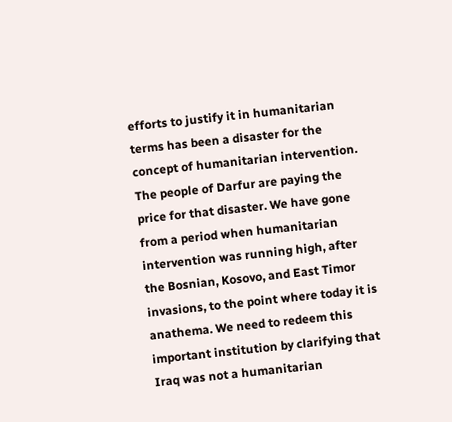efforts to justify it in humanitarian terms has been a disaster for the concept of humanitarian intervention. The people of Darfur are paying the price for that disaster. We have gone from a period when humanitarian intervention was running high, after the Bosnian, Kosovo, and East Timor invasions, to the point where today it is anathema. We need to redeem this important institution by clarifying that Iraq was not a humanitarian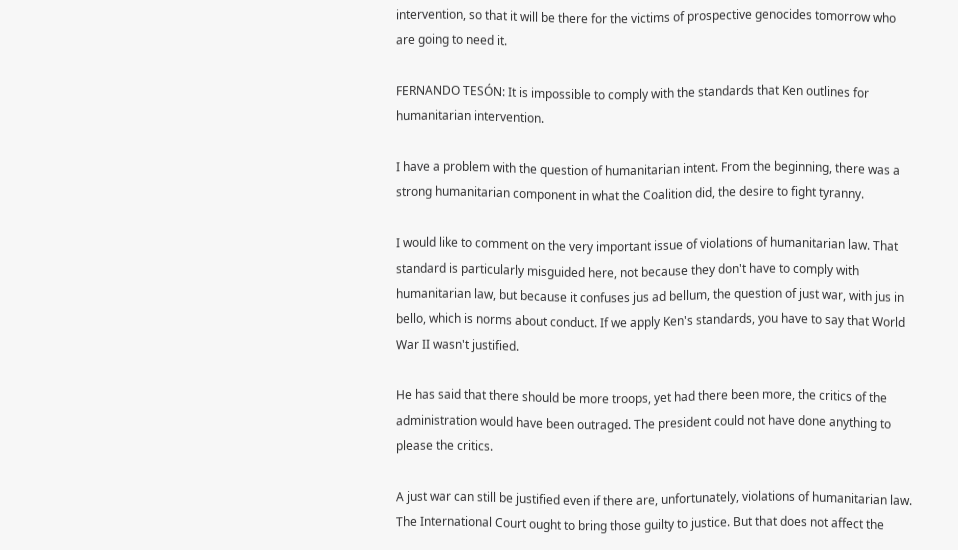intervention, so that it will be there for the victims of prospective genocides tomorrow who are going to need it.

FERNANDO TESÓN: It is impossible to comply with the standards that Ken outlines for humanitarian intervention.

I have a problem with the question of humanitarian intent. From the beginning, there was a strong humanitarian component in what the Coalition did, the desire to fight tyranny.

I would like to comment on the very important issue of violations of humanitarian law. That standard is particularly misguided here, not because they don't have to comply with humanitarian law, but because it confuses jus ad bellum, the question of just war, with jus in bello, which is norms about conduct. If we apply Ken's standards, you have to say that World War II wasn't justified.

He has said that there should be more troops, yet had there been more, the critics of the administration would have been outraged. The president could not have done anything to please the critics.

A just war can still be justified even if there are, unfortunately, violations of humanitarian law. The International Court ought to bring those guilty to justice. But that does not affect the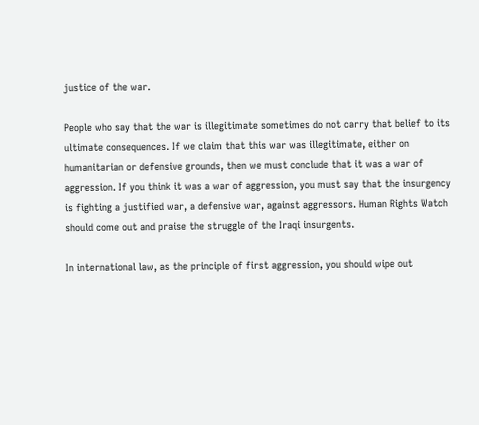justice of the war.

People who say that the war is illegitimate sometimes do not carry that belief to its ultimate consequences. If we claim that this war was illegitimate, either on humanitarian or defensive grounds, then we must conclude that it was a war of aggression. If you think it was a war of aggression, you must say that the insurgency is fighting a justified war, a defensive war, against aggressors. Human Rights Watch should come out and praise the struggle of the Iraqi insurgents.

In international law, as the principle of first aggression, you should wipe out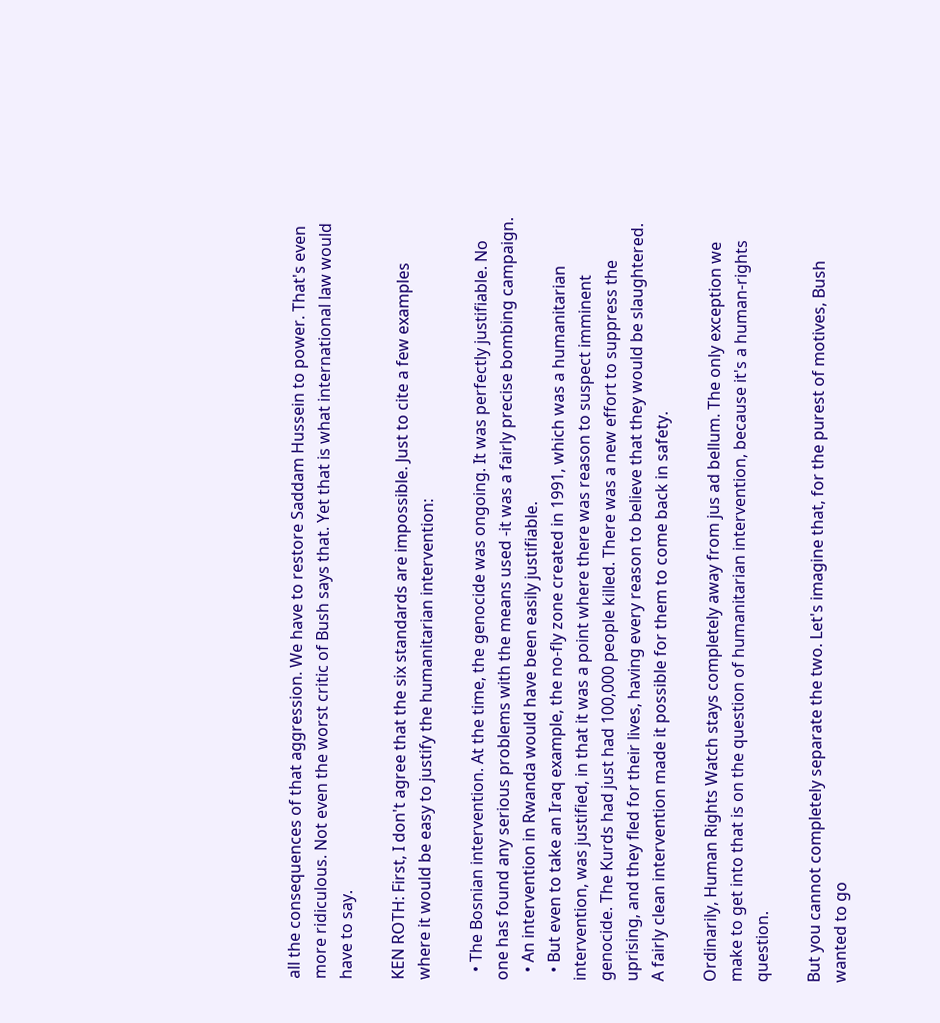all the consequences of that aggression. We have to restore Saddam Hussein to power. That's even more ridiculous. Not even the worst critic of Bush says that. Yet that is what international law would have to say.

KEN ROTH: First, I don't agree that the six standards are impossible. Just to cite a few examples where it would be easy to justify the humanitarian intervention:

  • The Bosnian intervention. At the time, the genocide was ongoing. It was perfectly justifiable. No one has found any serious problems with the means used -it was a fairly precise bombing campaign.
  • An intervention in Rwanda would have been easily justifiable.
  • But even to take an Iraq example, the no-fly zone created in 1991, which was a humanitarian intervention, was justified, in that it was a point where there was reason to suspect imminent genocide. The Kurds had just had 100,000 people killed. There was a new effort to suppress the uprising, and they fled for their lives, having every reason to believe that they would be slaughtered. A fairly clean intervention made it possible for them to come back in safety.

Ordinarily, Human Rights Watch stays completely away from jus ad bellum. The only exception we make to get into that is on the question of humanitarian intervention, because it's a human-rights question.

But you cannot completely separate the two. Let's imagine that, for the purest of motives, Bush wanted to go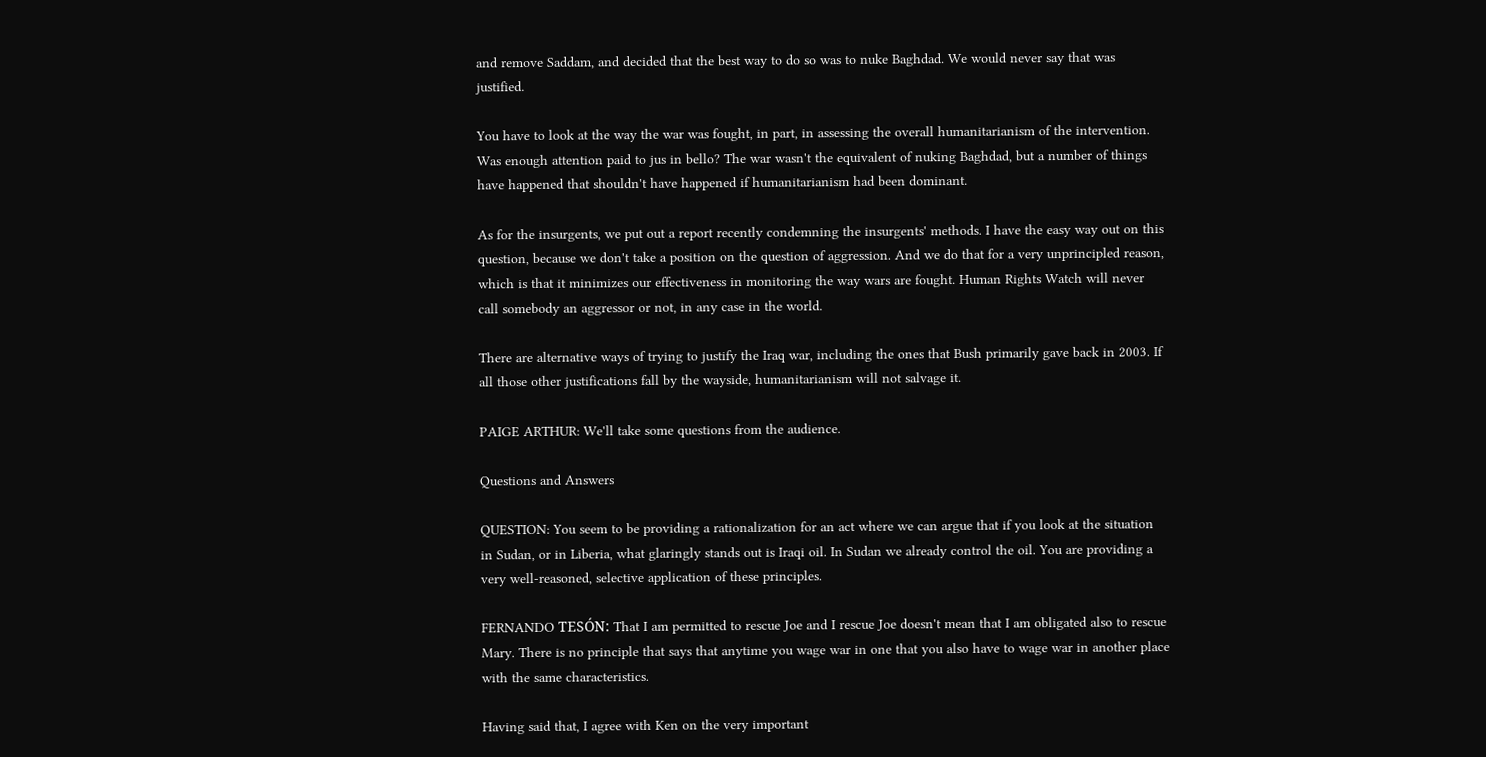and remove Saddam, and decided that the best way to do so was to nuke Baghdad. We would never say that was justified.

You have to look at the way the war was fought, in part, in assessing the overall humanitarianism of the intervention. Was enough attention paid to jus in bello? The war wasn't the equivalent of nuking Baghdad, but a number of things have happened that shouldn't have happened if humanitarianism had been dominant.

As for the insurgents, we put out a report recently condemning the insurgents' methods. I have the easy way out on this question, because we don't take a position on the question of aggression. And we do that for a very unprincipled reason, which is that it minimizes our effectiveness in monitoring the way wars are fought. Human Rights Watch will never call somebody an aggressor or not, in any case in the world.

There are alternative ways of trying to justify the Iraq war, including the ones that Bush primarily gave back in 2003. If all those other justifications fall by the wayside, humanitarianism will not salvage it.

PAIGE ARTHUR: We'll take some questions from the audience.

Questions and Answers

QUESTION: You seem to be providing a rationalization for an act where we can argue that if you look at the situation in Sudan, or in Liberia, what glaringly stands out is Iraqi oil. In Sudan we already control the oil. You are providing a very well-reasoned, selective application of these principles.

FERNANDO TESÓN: That I am permitted to rescue Joe and I rescue Joe doesn't mean that I am obligated also to rescue Mary. There is no principle that says that anytime you wage war in one that you also have to wage war in another place with the same characteristics.

Having said that, I agree with Ken on the very important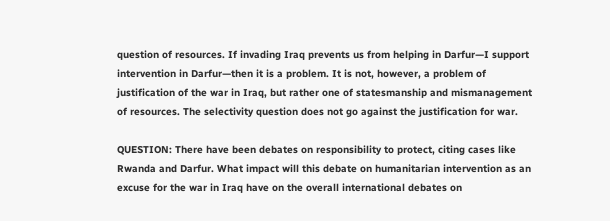question of resources. If invading Iraq prevents us from helping in Darfur—I support intervention in Darfur—then it is a problem. It is not, however, a problem of justification of the war in Iraq, but rather one of statesmanship and mismanagement of resources. The selectivity question does not go against the justification for war.

QUESTION: There have been debates on responsibility to protect, citing cases like Rwanda and Darfur. What impact will this debate on humanitarian intervention as an excuse for the war in Iraq have on the overall international debates on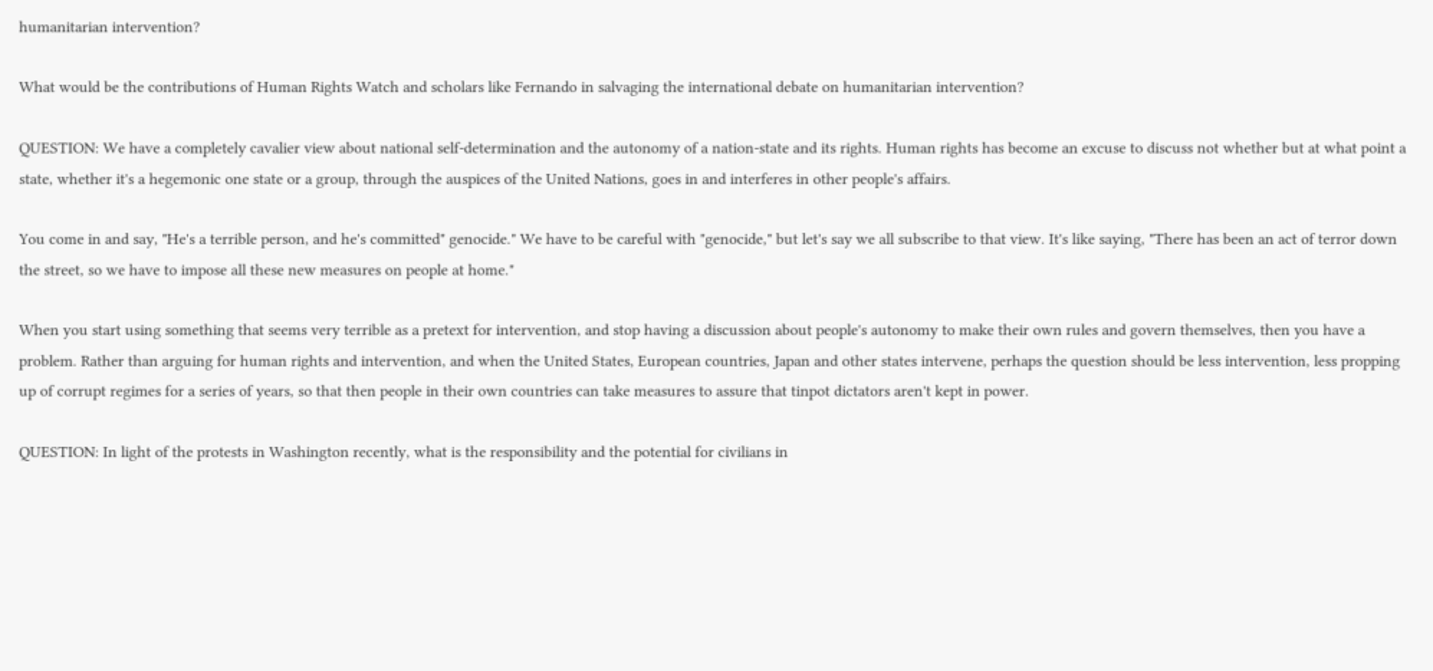humanitarian intervention?

What would be the contributions of Human Rights Watch and scholars like Fernando in salvaging the international debate on humanitarian intervention?

QUESTION: We have a completely cavalier view about national self-determination and the autonomy of a nation-state and its rights. Human rights has become an excuse to discuss not whether but at what point a state, whether it's a hegemonic one state or a group, through the auspices of the United Nations, goes in and interferes in other people's affairs.

You come in and say, "He's a terrible person, and he's committed" genocide." We have to be careful with "genocide," but let's say we all subscribe to that view. It's like saying, "There has been an act of terror down the street, so we have to impose all these new measures on people at home."

When you start using something that seems very terrible as a pretext for intervention, and stop having a discussion about people's autonomy to make their own rules and govern themselves, then you have a problem. Rather than arguing for human rights and intervention, and when the United States, European countries, Japan and other states intervene, perhaps the question should be less intervention, less propping up of corrupt regimes for a series of years, so that then people in their own countries can take measures to assure that tinpot dictators aren't kept in power.

QUESTION: In light of the protests in Washington recently, what is the responsibility and the potential for civilians in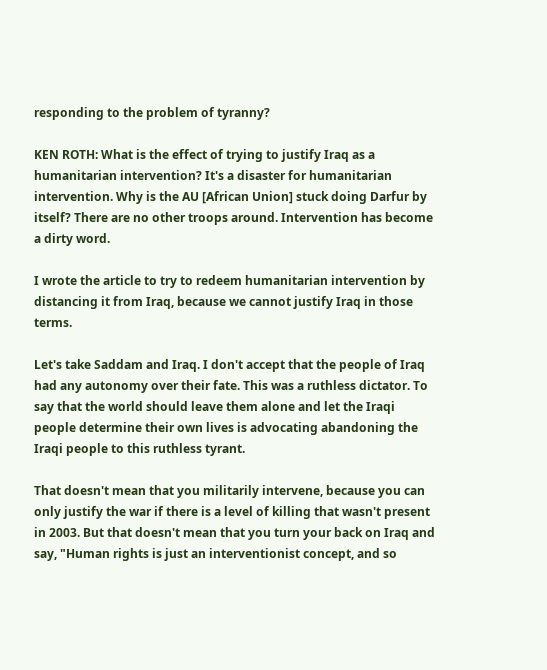responding to the problem of tyranny?

KEN ROTH: What is the effect of trying to justify Iraq as a humanitarian intervention? It's a disaster for humanitarian intervention. Why is the AU [African Union] stuck doing Darfur by itself? There are no other troops around. Intervention has become a dirty word.

I wrote the article to try to redeem humanitarian intervention by distancing it from Iraq, because we cannot justify Iraq in those terms.

Let's take Saddam and Iraq. I don't accept that the people of Iraq had any autonomy over their fate. This was a ruthless dictator. To say that the world should leave them alone and let the Iraqi people determine their own lives is advocating abandoning the Iraqi people to this ruthless tyrant.

That doesn't mean that you militarily intervene, because you can only justify the war if there is a level of killing that wasn't present in 2003. But that doesn't mean that you turn your back on Iraq and say, "Human rights is just an interventionist concept, and so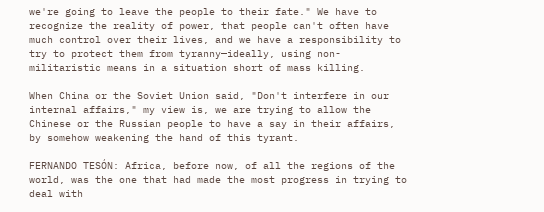we're going to leave the people to their fate." We have to recognize the reality of power, that people can't often have much control over their lives, and we have a responsibility to try to protect them from tyranny—ideally, using non-militaristic means in a situation short of mass killing.

When China or the Soviet Union said, "Don't interfere in our internal affairs," my view is, we are trying to allow the Chinese or the Russian people to have a say in their affairs, by somehow weakening the hand of this tyrant.

FERNANDO TESÓN: Africa, before now, of all the regions of the world, was the one that had made the most progress in trying to deal with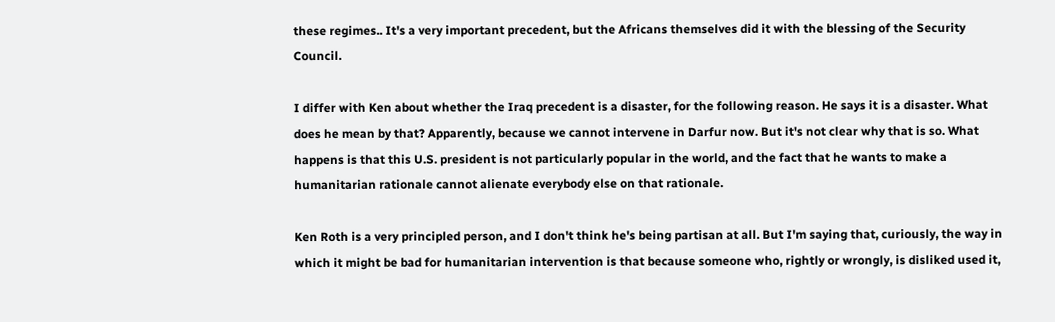these regimes.. It's a very important precedent, but the Africans themselves did it with the blessing of the Security Council.

I differ with Ken about whether the Iraq precedent is a disaster, for the following reason. He says it is a disaster. What does he mean by that? Apparently, because we cannot intervene in Darfur now. But it's not clear why that is so. What happens is that this U.S. president is not particularly popular in the world, and the fact that he wants to make a humanitarian rationale cannot alienate everybody else on that rationale.

Ken Roth is a very principled person, and I don't think he's being partisan at all. But I'm saying that, curiously, the way in which it might be bad for humanitarian intervention is that because someone who, rightly or wrongly, is disliked used it,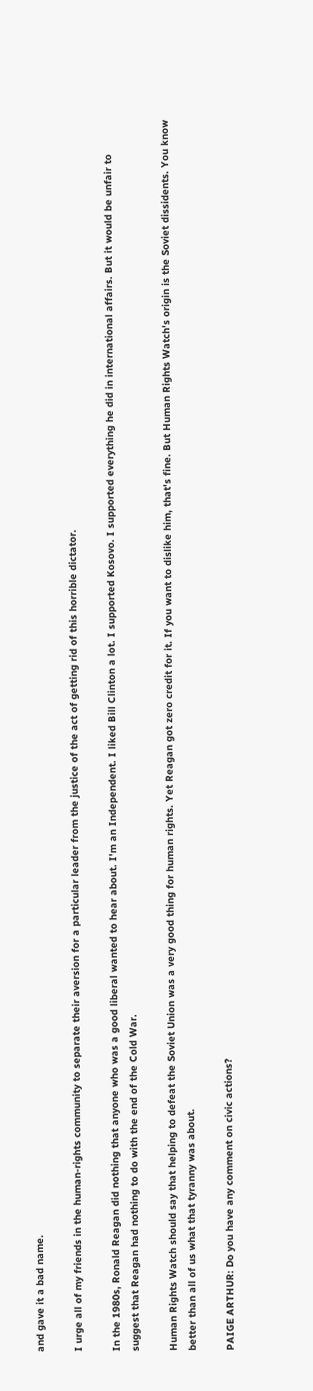and gave it a bad name.

I urge all of my friends in the human-rights community to separate their aversion for a particular leader from the justice of the act of getting rid of this horrible dictator.

In the 1980s, Ronald Reagan did nothing that anyone who was a good liberal wanted to hear about. I'm an Independent. I liked Bill Clinton a lot. I supported Kosovo. I supported everything he did in international affairs. But it would be unfair to suggest that Reagan had nothing to do with the end of the Cold War.

Human Rights Watch should say that helping to defeat the Soviet Union was a very good thing for human rights. Yet Reagan got zero credit for it. If you want to dislike him, that's fine. But Human Rights Watch's origin is the Soviet dissidents. You know better than all of us what that tyranny was about.

PAIGE ARTHUR: Do you have any comment on civic actions?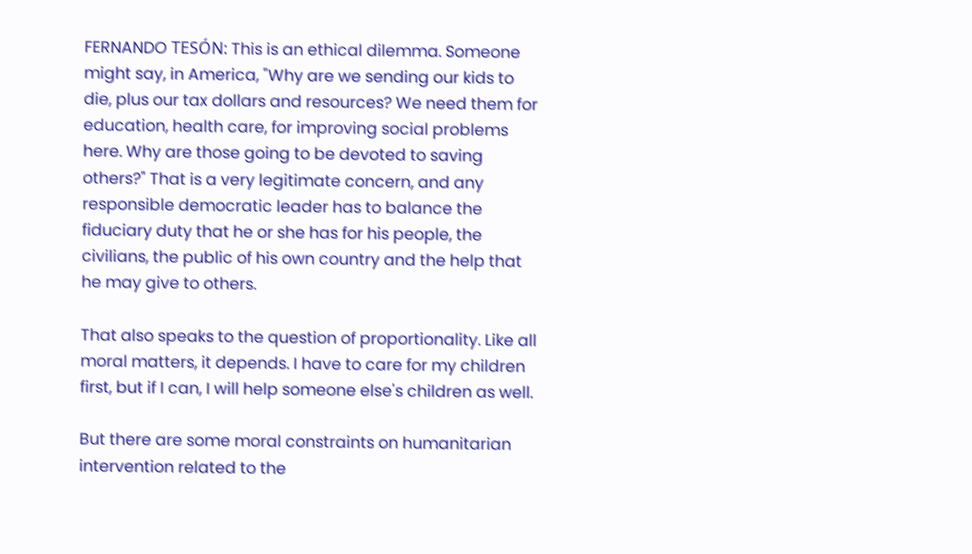FERNANDO TESÓN: This is an ethical dilemma. Someone might say, in America, "Why are we sending our kids to die, plus our tax dollars and resources? We need them for education, health care, for improving social problems here. Why are those going to be devoted to saving others?" That is a very legitimate concern, and any responsible democratic leader has to balance the fiduciary duty that he or she has for his people, the civilians, the public of his own country and the help that he may give to others.

That also speaks to the question of proportionality. Like all moral matters, it depends. I have to care for my children first, but if I can, I will help someone else's children as well.

But there are some moral constraints on humanitarian intervention related to the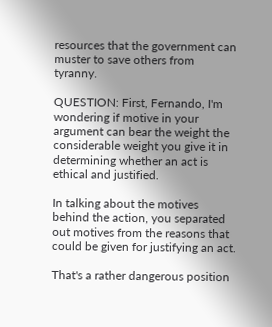resources that the government can muster to save others from tyranny.

QUESTION: First, Fernando, I'm wondering if motive in your argument can bear the weight the considerable weight you give it in determining whether an act is ethical and justified.

In talking about the motives behind the action, you separated out motives from the reasons that could be given for justifying an act.

That's a rather dangerous position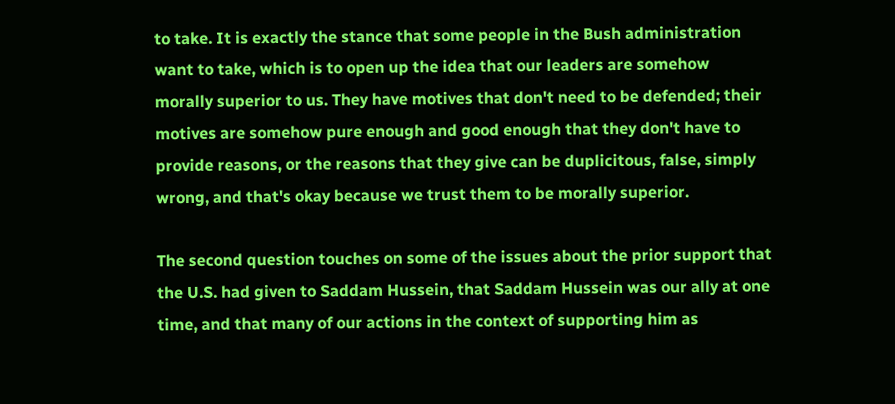to take. It is exactly the stance that some people in the Bush administration want to take, which is to open up the idea that our leaders are somehow morally superior to us. They have motives that don't need to be defended; their motives are somehow pure enough and good enough that they don't have to provide reasons, or the reasons that they give can be duplicitous, false, simply wrong, and that's okay because we trust them to be morally superior.

The second question touches on some of the issues about the prior support that the U.S. had given to Saddam Hussein, that Saddam Hussein was our ally at one time, and that many of our actions in the context of supporting him as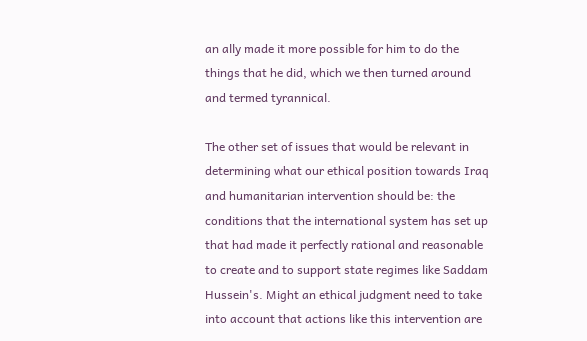an ally made it more possible for him to do the things that he did, which we then turned around and termed tyrannical.

The other set of issues that would be relevant in determining what our ethical position towards Iraq and humanitarian intervention should be: the conditions that the international system has set up that had made it perfectly rational and reasonable to create and to support state regimes like Saddam Hussein's. Might an ethical judgment need to take into account that actions like this intervention are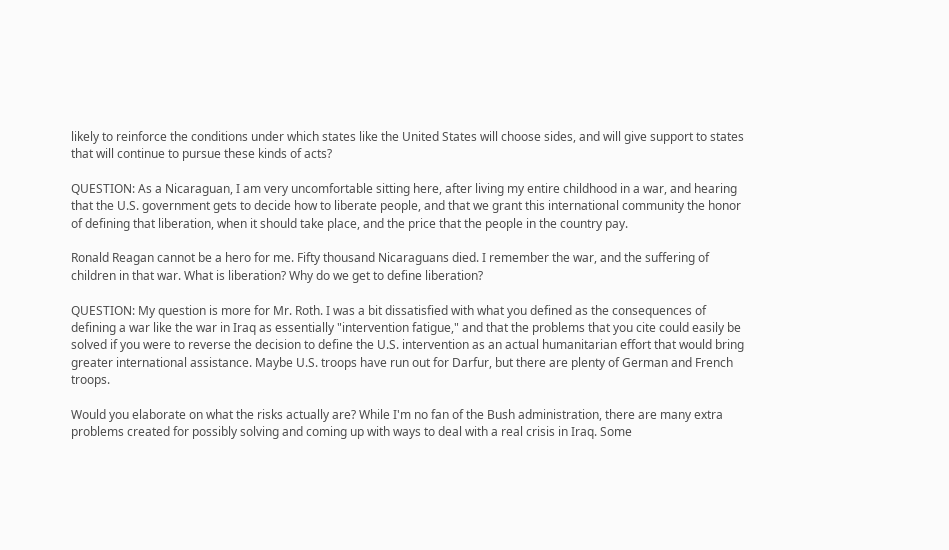likely to reinforce the conditions under which states like the United States will choose sides, and will give support to states that will continue to pursue these kinds of acts?

QUESTION: As a Nicaraguan, I am very uncomfortable sitting here, after living my entire childhood in a war, and hearing that the U.S. government gets to decide how to liberate people, and that we grant this international community the honor of defining that liberation, when it should take place, and the price that the people in the country pay.

Ronald Reagan cannot be a hero for me. Fifty thousand Nicaraguans died. I remember the war, and the suffering of children in that war. What is liberation? Why do we get to define liberation?

QUESTION: My question is more for Mr. Roth. I was a bit dissatisfied with what you defined as the consequences of defining a war like the war in Iraq as essentially "intervention fatigue," and that the problems that you cite could easily be solved if you were to reverse the decision to define the U.S. intervention as an actual humanitarian effort that would bring greater international assistance. Maybe U.S. troops have run out for Darfur, but there are plenty of German and French troops.

Would you elaborate on what the risks actually are? While I'm no fan of the Bush administration, there are many extra problems created for possibly solving and coming up with ways to deal with a real crisis in Iraq. Some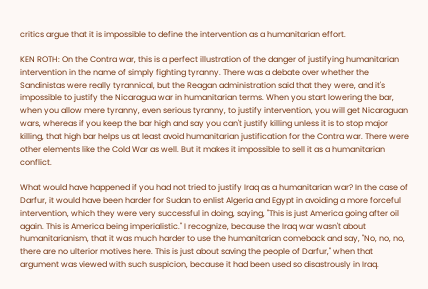critics argue that it is impossible to define the intervention as a humanitarian effort.

KEN ROTH: On the Contra war, this is a perfect illustration of the danger of justifying humanitarian intervention in the name of simply fighting tyranny. There was a debate over whether the Sandinistas were really tyrannical, but the Reagan administration said that they were, and it's impossible to justify the Nicaragua war in humanitarian terms. When you start lowering the bar, when you allow mere tyranny, even serious tyranny, to justify intervention, you will get Nicaraguan wars, whereas if you keep the bar high and say you can't justify killing unless it is to stop major killing, that high bar helps us at least avoid humanitarian justification for the Contra war. There were other elements like the Cold War as well. But it makes it impossible to sell it as a humanitarian conflict.

What would have happened if you had not tried to justify Iraq as a humanitarian war? In the case of Darfur, it would have been harder for Sudan to enlist Algeria and Egypt in avoiding a more forceful intervention, which they were very successful in doing, saying, "This is just America going after oil again. This is America being imperialistic." I recognize, because the Iraq war wasn't about humanitarianism, that it was much harder to use the humanitarian comeback and say, "No, no, no, there are no ulterior motives here. This is just about saving the people of Darfur," when that argument was viewed with such suspicion, because it had been used so disastrously in Iraq.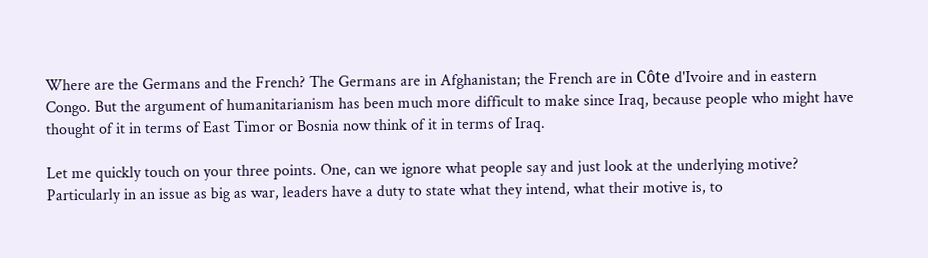Where are the Germans and the French? The Germans are in Afghanistan; the French are in Côte d'Ivoire and in eastern Congo. But the argument of humanitarianism has been much more difficult to make since Iraq, because people who might have thought of it in terms of East Timor or Bosnia now think of it in terms of Iraq.

Let me quickly touch on your three points. One, can we ignore what people say and just look at the underlying motive? Particularly in an issue as big as war, leaders have a duty to state what they intend, what their motive is, to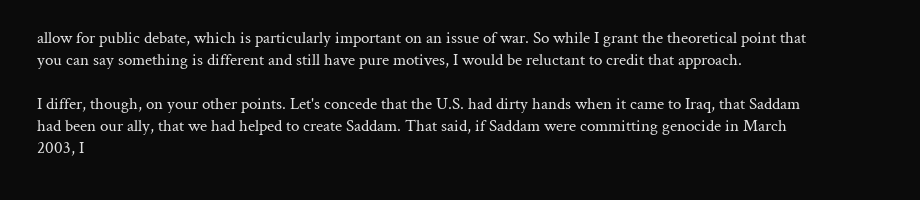allow for public debate, which is particularly important on an issue of war. So while I grant the theoretical point that you can say something is different and still have pure motives, I would be reluctant to credit that approach.

I differ, though, on your other points. Let's concede that the U.S. had dirty hands when it came to Iraq, that Saddam had been our ally, that we had helped to create Saddam. That said, if Saddam were committing genocide in March 2003, I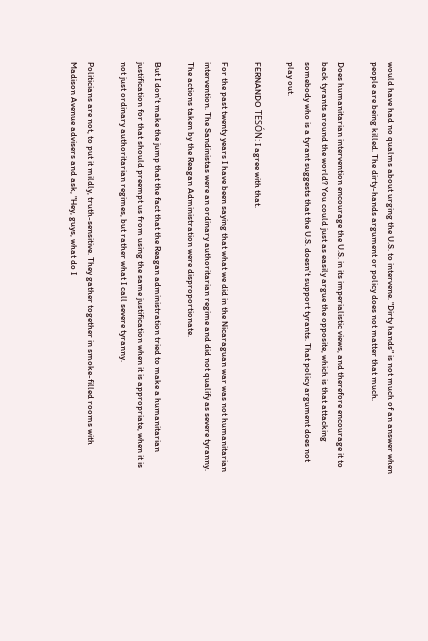would have had no qualms about urging the U.S. to intervene. "Dirty hands" is not much of an answer when people are being killed. The dirty-hands argument or policy does not matter that much.

Does humanitarian intervention encourage the U.S. in its imperialistic views, and therefore encourage it to back tyrants around the world? You could just as easily argue the opposite, which is that attacking somebody who is a tyrant suggests that the U.S. doesn't support tyrants. That policy argument does not play out.

FERNANDO TESÓN: I agree with that.

For the past twenty years I have been saying that what we did in the Nicaraguan war was not humanitarian intervention. The Sandinistas were an ordinary authoritarian regime and did not qualify as severe tyranny. The actions taken by the Reagan Administration were disproportionate.

But I don't make the jump that the fact that the Reagan administration tried to make a humanitarian justification for that should preempt us from using the same justification when it is appropriate, when it is not just ordinary authoritarian regimes, but rather what I call severe tyranny.

Politicians are not, to put it mildly, truth-sensitive. They gather together in smoke-filled rooms with Madison Avenue advisers and ask, "Hey, guys, what do I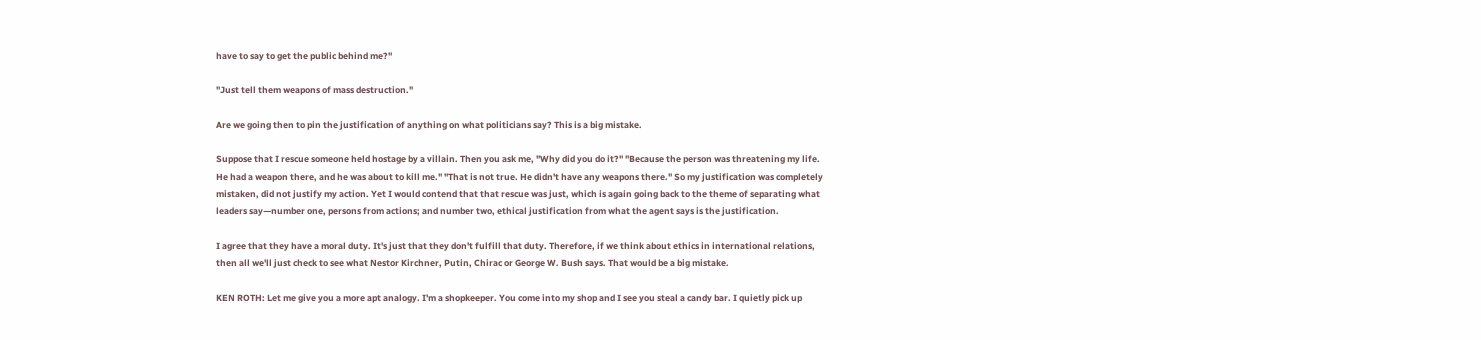have to say to get the public behind me?"

"Just tell them weapons of mass destruction."

Are we going then to pin the justification of anything on what politicians say? This is a big mistake.

Suppose that I rescue someone held hostage by a villain. Then you ask me, "Why did you do it?" "Because the person was threatening my life. He had a weapon there, and he was about to kill me." "That is not true. He didn't have any weapons there." So my justification was completely mistaken, did not justify my action. Yet I would contend that that rescue was just, which is again going back to the theme of separating what leaders say—number one, persons from actions; and number two, ethical justification from what the agent says is the justification.

I agree that they have a moral duty. It's just that they don't fulfill that duty. Therefore, if we think about ethics in international relations, then all we'll just check to see what Nestor Kirchner, Putin, Chirac or George W. Bush says. That would be a big mistake.

KEN ROTH: Let me give you a more apt analogy. I'm a shopkeeper. You come into my shop and I see you steal a candy bar. I quietly pick up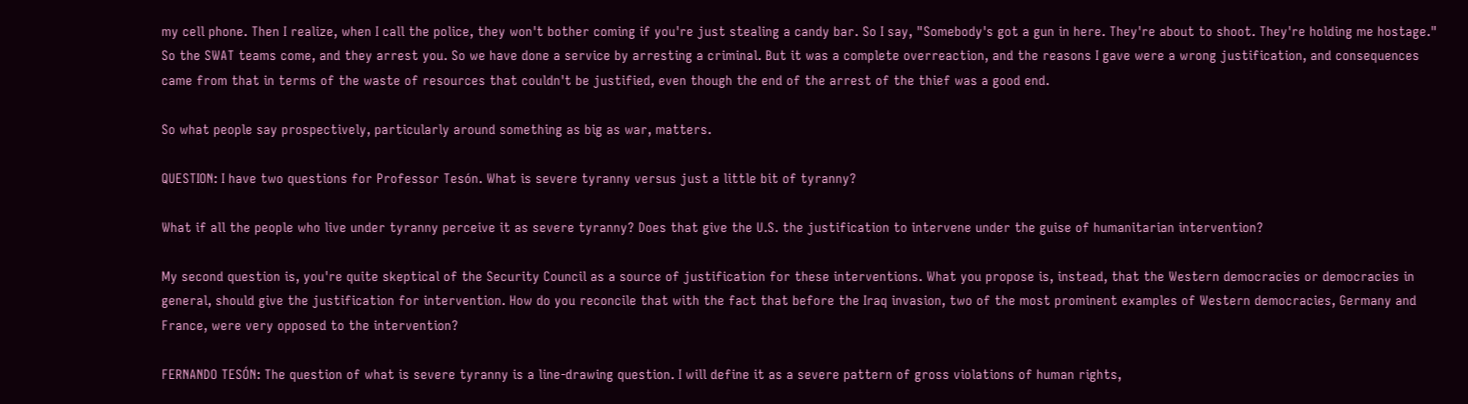my cell phone. Then I realize, when I call the police, they won't bother coming if you're just stealing a candy bar. So I say, "Somebody's got a gun in here. They're about to shoot. They're holding me hostage." So the SWAT teams come, and they arrest you. So we have done a service by arresting a criminal. But it was a complete overreaction, and the reasons I gave were a wrong justification, and consequences came from that in terms of the waste of resources that couldn't be justified, even though the end of the arrest of the thief was a good end.

So what people say prospectively, particularly around something as big as war, matters.

QUESTION: I have two questions for Professor Tesón. What is severe tyranny versus just a little bit of tyranny?

What if all the people who live under tyranny perceive it as severe tyranny? Does that give the U.S. the justification to intervene under the guise of humanitarian intervention?

My second question is, you're quite skeptical of the Security Council as a source of justification for these interventions. What you propose is, instead, that the Western democracies or democracies in general, should give the justification for intervention. How do you reconcile that with the fact that before the Iraq invasion, two of the most prominent examples of Western democracies, Germany and France, were very opposed to the intervention?

FERNANDO TESÓN: The question of what is severe tyranny is a line-drawing question. I will define it as a severe pattern of gross violations of human rights,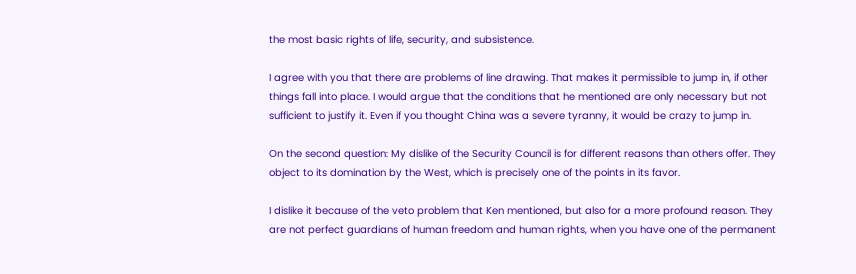the most basic rights of life, security, and subsistence.

I agree with you that there are problems of line drawing. That makes it permissible to jump in, if other things fall into place. I would argue that the conditions that he mentioned are only necessary but not sufficient to justify it. Even if you thought China was a severe tyranny, it would be crazy to jump in.

On the second question: My dislike of the Security Council is for different reasons than others offer. They object to its domination by the West, which is precisely one of the points in its favor.

I dislike it because of the veto problem that Ken mentioned, but also for a more profound reason. They are not perfect guardians of human freedom and human rights, when you have one of the permanent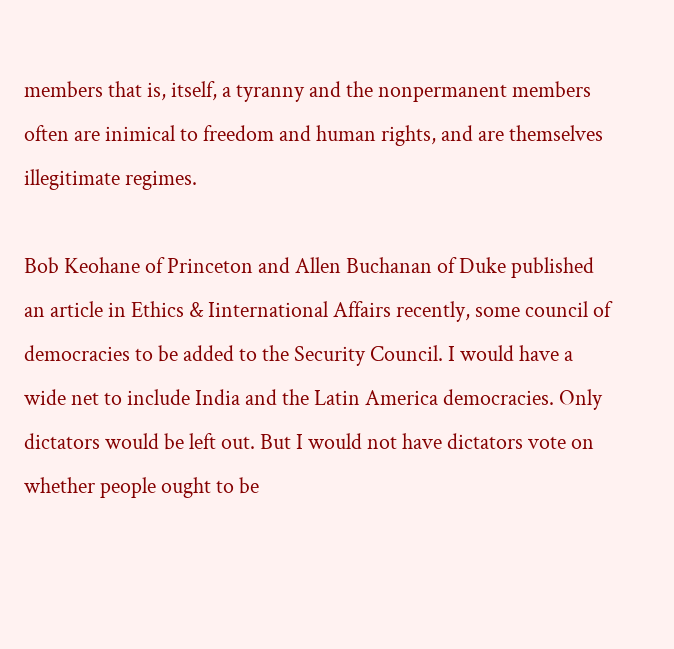members that is, itself, a tyranny and the nonpermanent members often are inimical to freedom and human rights, and are themselves illegitimate regimes.

Bob Keohane of Princeton and Allen Buchanan of Duke published an article in Ethics & Iinternational Affairs recently, some council of democracies to be added to the Security Council. I would have a wide net to include India and the Latin America democracies. Only dictators would be left out. But I would not have dictators vote on whether people ought to be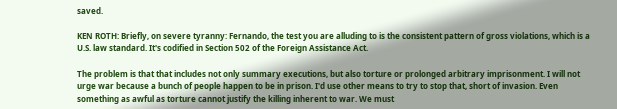saved.

KEN ROTH: Briefly, on severe tyranny: Fernando, the test you are alluding to is the consistent pattern of gross violations, which is a U.S. law standard. It's codified in Section 502 of the Foreign Assistance Act.

The problem is that that includes not only summary executions, but also torture or prolonged arbitrary imprisonment. I will not urge war because a bunch of people happen to be in prison. I'd use other means to try to stop that, short of invasion. Even something as awful as torture cannot justify the killing inherent to war. We must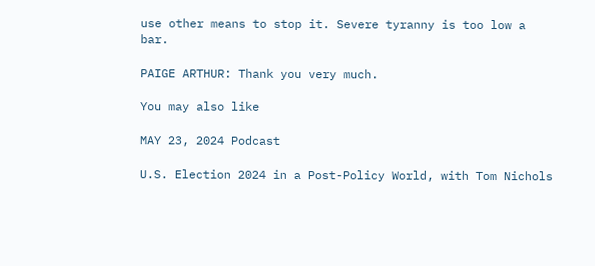use other means to stop it. Severe tyranny is too low a bar.

PAIGE ARTHUR: Thank you very much.

You may also like

MAY 23, 2024 Podcast

U.S. Election 2024 in a Post-Policy World, with Tom Nichols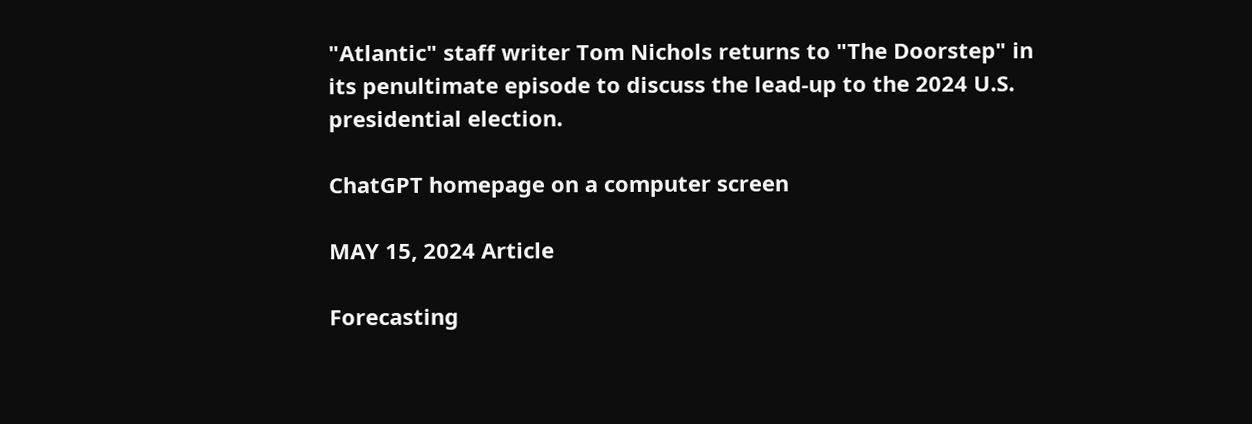"Atlantic" staff writer Tom Nichols returns to "The Doorstep" in its penultimate episode to discuss the lead-up to the 2024 U.S. presidential election.

ChatGPT homepage on a computer screen

MAY 15, 2024 Article

Forecasting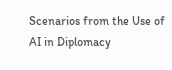Scenarios from the Use of AI in Diplomacy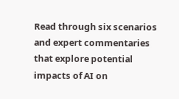Read through six scenarios and expert commentaries that explore potential impacts of AI on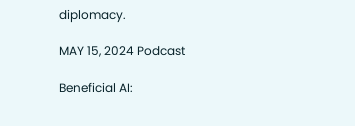diplomacy.

MAY 15, 2024 Podcast

Beneficial AI: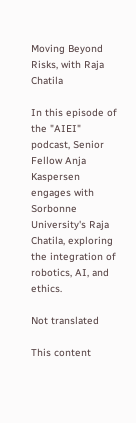Moving Beyond Risks, with Raja Chatila

In this episode of the "AIEI" podcast, Senior Fellow Anja Kaspersen engages with Sorbonne University's Raja Chatila, exploring the integration of robotics, AI, and ethics.

Not translated

This content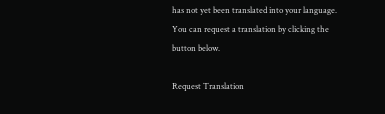has not yet been translated into your language. You can request a translation by clicking the button below.

Request Translation